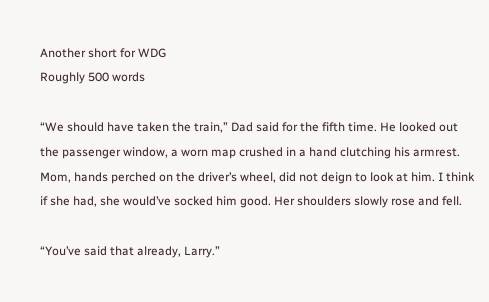Another short for WDG
Roughly 500 words

“We should have taken the train,” Dad said for the fifth time. He looked out the passenger window, a worn map crushed in a hand clutching his armrest. Mom, hands perched on the driver’s wheel, did not deign to look at him. I think if she had, she would’ve socked him good. Her shoulders slowly rose and fell.

“You’ve said that already, Larry.”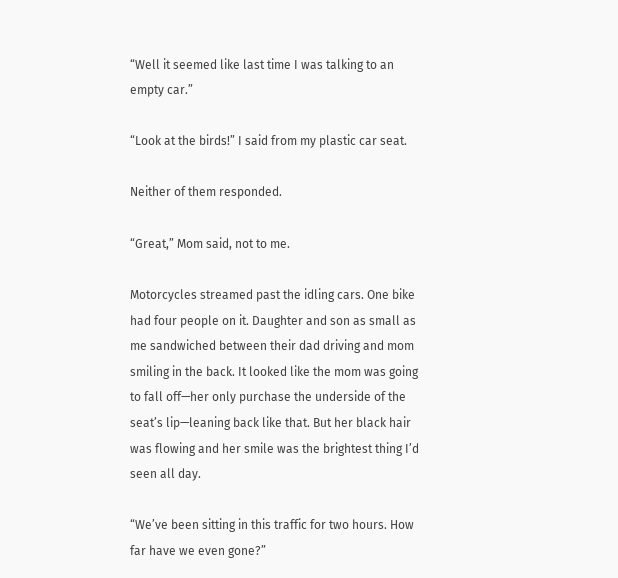“Well it seemed like last time I was talking to an empty car.”

“Look at the birds!” I said from my plastic car seat.

Neither of them responded.

“Great,” Mom said, not to me.

Motorcycles streamed past the idling cars. One bike had four people on it. Daughter and son as small as me sandwiched between their dad driving and mom smiling in the back. It looked like the mom was going to fall off—her only purchase the underside of the seat’s lip—leaning back like that. But her black hair was flowing and her smile was the brightest thing I’d seen all day.

“We’ve been sitting in this traffic for two hours. How far have we even gone?”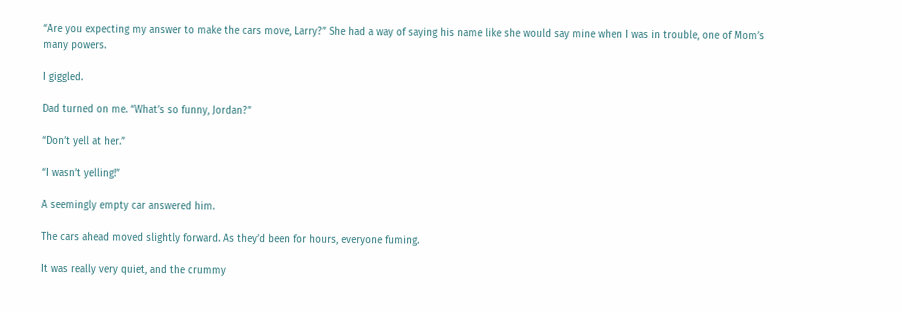“Are you expecting my answer to make the cars move, Larry?” She had a way of saying his name like she would say mine when I was in trouble, one of Mom’s many powers.

I giggled.

Dad turned on me. “What’s so funny, Jordan?”

“Don’t yell at her.”

“I wasn’t yelling!”

A seemingly empty car answered him.

The cars ahead moved slightly forward. As they’d been for hours, everyone fuming.

It was really very quiet, and the crummy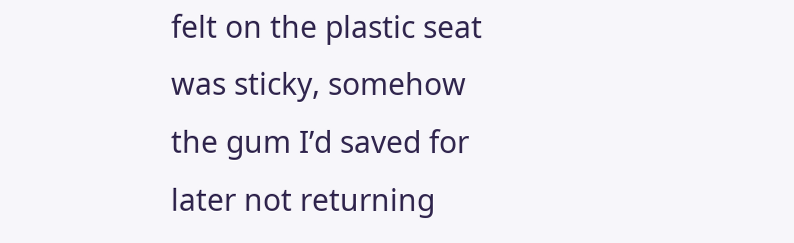felt on the plastic seat was sticky, somehow the gum I’d saved for later not returning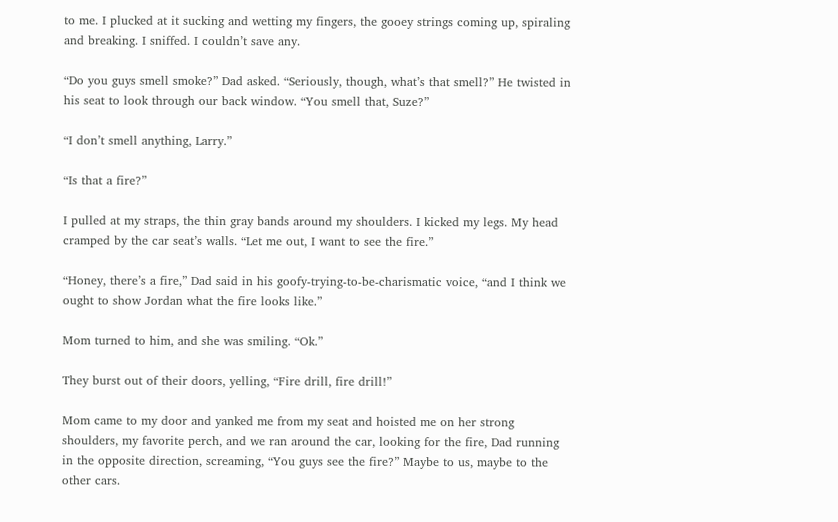to me. I plucked at it sucking and wetting my fingers, the gooey strings coming up, spiraling and breaking. I sniffed. I couldn’t save any.

“Do you guys smell smoke?” Dad asked. “Seriously, though, what’s that smell?” He twisted in his seat to look through our back window. “You smell that, Suze?”

“I don’t smell anything, Larry.”

“Is that a fire?”

I pulled at my straps, the thin gray bands around my shoulders. I kicked my legs. My head cramped by the car seat’s walls. “Let me out, I want to see the fire.”

“Honey, there’s a fire,” Dad said in his goofy-trying-to-be-charismatic voice, “and I think we ought to show Jordan what the fire looks like.”

Mom turned to him, and she was smiling. “Ok.”

They burst out of their doors, yelling, “Fire drill, fire drill!”

Mom came to my door and yanked me from my seat and hoisted me on her strong shoulders, my favorite perch, and we ran around the car, looking for the fire, Dad running in the opposite direction, screaming, “You guys see the fire?” Maybe to us, maybe to the other cars.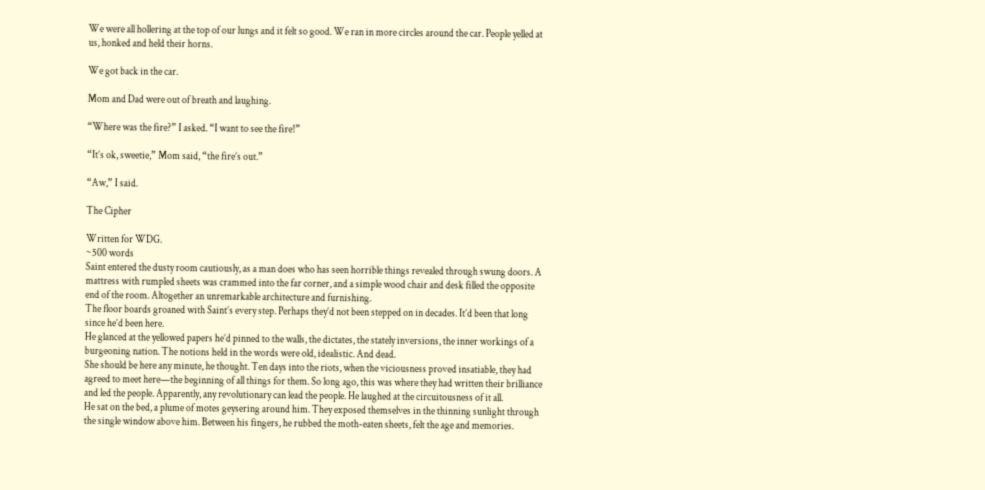We were all hollering at the top of our lungs and it felt so good. We ran in more circles around the car. People yelled at us, honked and held their horns.

We got back in the car.

Mom and Dad were out of breath and laughing.

“Where was the fire?” I asked. “I want to see the fire!”

“It’s ok, sweetie,” Mom said, “the fire’s out.”

“Aw,” I said.

The Cipher

Written for WDG.
~500 words
Saint entered the dusty room cautiously, as a man does who has seen horrible things revealed through swung doors. A mattress with rumpled sheets was crammed into the far corner, and a simple wood chair and desk filled the opposite end of the room. Altogether an unremarkable architecture and furnishing.
The floor boards groaned with Saint’s every step. Perhaps they’d not been stepped on in decades. It’d been that long since he’d been here.
He glanced at the yellowed papers he’d pinned to the walls, the dictates, the stately inversions, the inner workings of a burgeoning nation. The notions held in the words were old, idealistic. And dead.
She should be here any minute, he thought. Ten days into the riots, when the viciousness proved insatiable, they had agreed to meet here—the beginning of all things for them. So long ago, this was where they had written their brilliance and led the people. Apparently, any revolutionary can lead the people. He laughed at the circuitousness of it all.
He sat on the bed, a plume of motes geysering around him. They exposed themselves in the thinning sunlight through the single window above him. Between his fingers, he rubbed the moth-eaten sheets, felt the age and memories.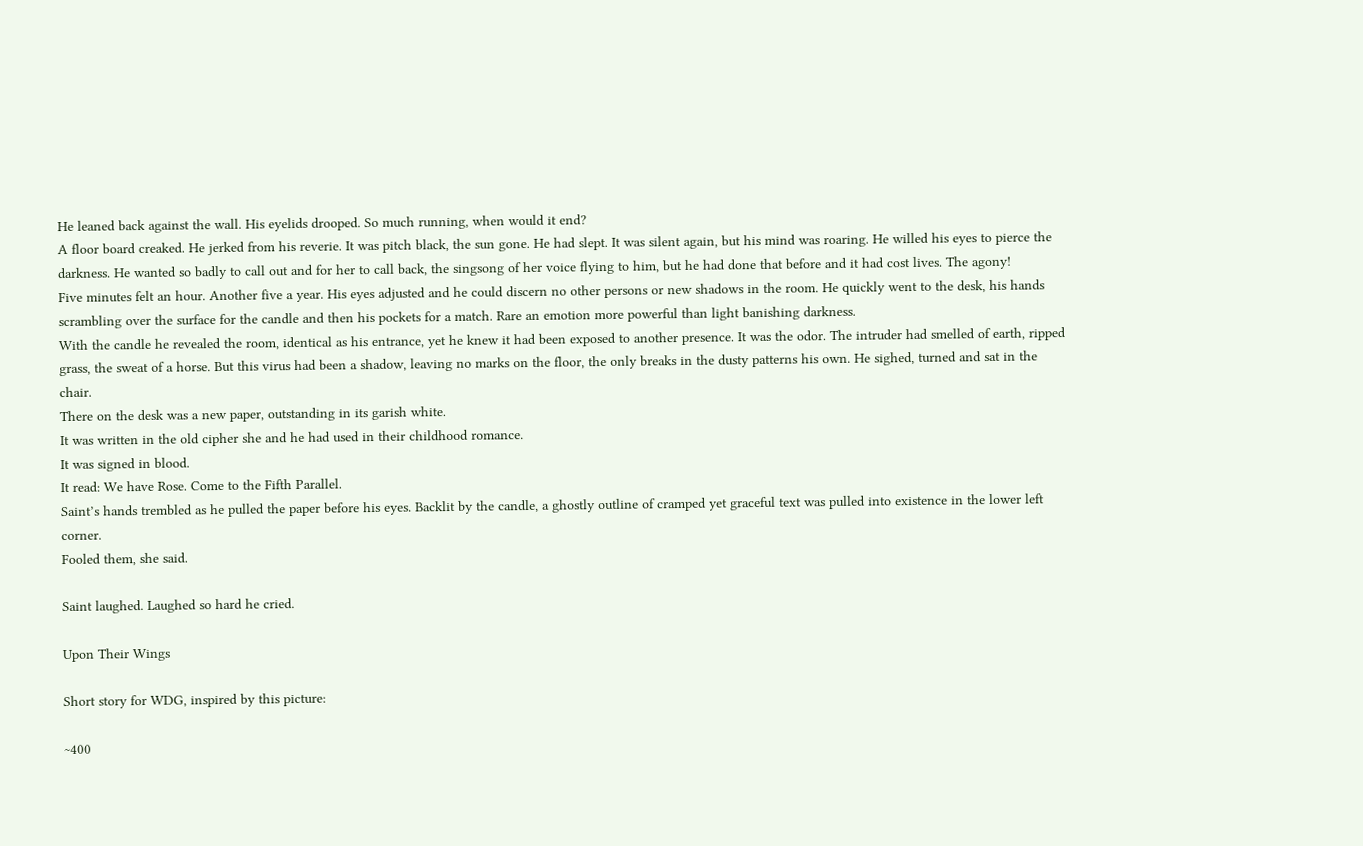He leaned back against the wall. His eyelids drooped. So much running, when would it end?
A floor board creaked. He jerked from his reverie. It was pitch black, the sun gone. He had slept. It was silent again, but his mind was roaring. He willed his eyes to pierce the darkness. He wanted so badly to call out and for her to call back, the singsong of her voice flying to him, but he had done that before and it had cost lives. The agony!
Five minutes felt an hour. Another five a year. His eyes adjusted and he could discern no other persons or new shadows in the room. He quickly went to the desk, his hands scrambling over the surface for the candle and then his pockets for a match. Rare an emotion more powerful than light banishing darkness.
With the candle he revealed the room, identical as his entrance, yet he knew it had been exposed to another presence. It was the odor. The intruder had smelled of earth, ripped grass, the sweat of a horse. But this virus had been a shadow, leaving no marks on the floor, the only breaks in the dusty patterns his own. He sighed, turned and sat in the chair.
There on the desk was a new paper, outstanding in its garish white.
It was written in the old cipher she and he had used in their childhood romance.
It was signed in blood.
It read: We have Rose. Come to the Fifth Parallel.
Saint’s hands trembled as he pulled the paper before his eyes. Backlit by the candle, a ghostly outline of cramped yet graceful text was pulled into existence in the lower left corner.
Fooled them, she said.

Saint laughed. Laughed so hard he cried.

Upon Their Wings

Short story for WDG, inspired by this picture:

~400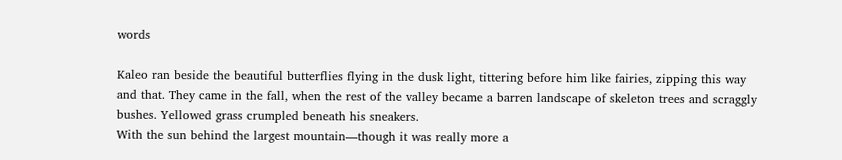words

Kaleo ran beside the beautiful butterflies flying in the dusk light, tittering before him like fairies, zipping this way and that. They came in the fall, when the rest of the valley became a barren landscape of skeleton trees and scraggly bushes. Yellowed grass crumpled beneath his sneakers.
With the sun behind the largest mountain—though it was really more a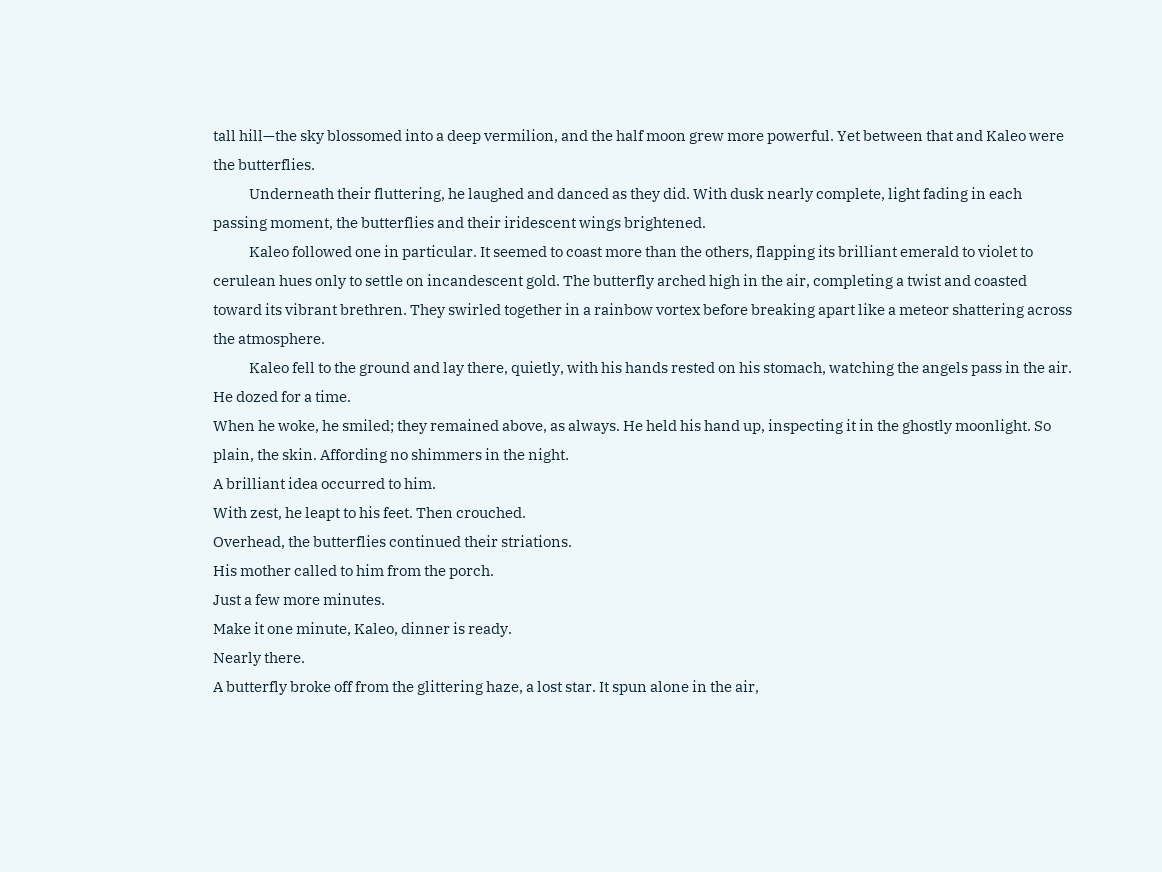tall hill—the sky blossomed into a deep vermilion, and the half moon grew more powerful. Yet between that and Kaleo were the butterflies.
            Underneath their fluttering, he laughed and danced as they did. With dusk nearly complete, light fading in each passing moment, the butterflies and their iridescent wings brightened.
            Kaleo followed one in particular. It seemed to coast more than the others, flapping its brilliant emerald to violet to cerulean hues only to settle on incandescent gold. The butterfly arched high in the air, completing a twist and coasted toward its vibrant brethren. They swirled together in a rainbow vortex before breaking apart like a meteor shattering across the atmosphere.
            Kaleo fell to the ground and lay there, quietly, with his hands rested on his stomach, watching the angels pass in the air.
He dozed for a time.
When he woke, he smiled; they remained above, as always. He held his hand up, inspecting it in the ghostly moonlight. So plain, the skin. Affording no shimmers in the night.
A brilliant idea occurred to him.
With zest, he leapt to his feet. Then crouched.
Overhead, the butterflies continued their striations.
His mother called to him from the porch.
Just a few more minutes.
Make it one minute, Kaleo, dinner is ready.
Nearly there.
A butterfly broke off from the glittering haze, a lost star. It spun alone in the air,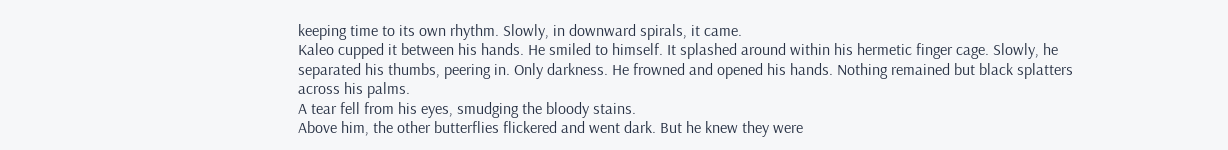keeping time to its own rhythm. Slowly, in downward spirals, it came.
Kaleo cupped it between his hands. He smiled to himself. It splashed around within his hermetic finger cage. Slowly, he separated his thumbs, peering in. Only darkness. He frowned and opened his hands. Nothing remained but black splatters across his palms.
A tear fell from his eyes, smudging the bloody stains.
Above him, the other butterflies flickered and went dark. But he knew they were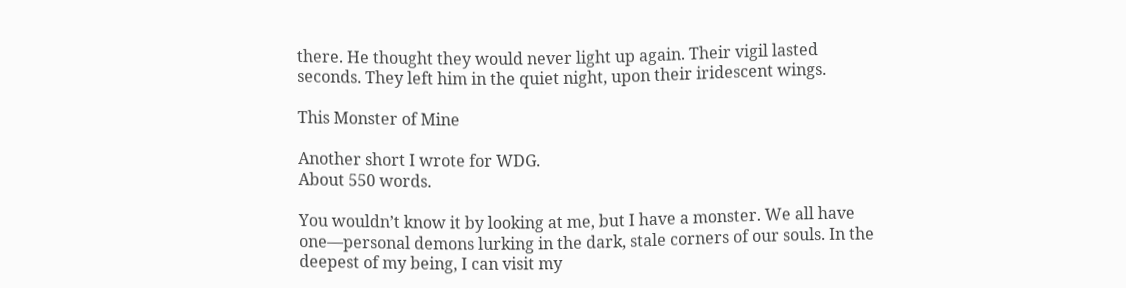there. He thought they would never light up again. Their vigil lasted seconds. They left him in the quiet night, upon their iridescent wings.

This Monster of Mine

Another short I wrote for WDG.
About 550 words.

You wouldn’t know it by looking at me, but I have a monster. We all have one—personal demons lurking in the dark, stale corners of our souls. In the deepest of my being, I can visit my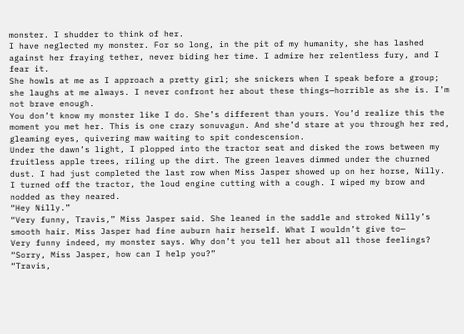monster. I shudder to think of her.
I have neglected my monster. For so long, in the pit of my humanity, she has lashed against her fraying tether, never biding her time. I admire her relentless fury, and I fear it.
She howls at me as I approach a pretty girl; she snickers when I speak before a group; she laughs at me always. I never confront her about these things—horrible as she is. I’m not brave enough.
You don’t know my monster like I do. She’s different than yours. You’d realize this the moment you met her. This is one crazy sonuvagun. And she’d stare at you through her red, gleaming eyes, quivering maw waiting to spit condescension.
Under the dawn’s light, I plopped into the tractor seat and disked the rows between my fruitless apple trees, riling up the dirt. The green leaves dimmed under the churned dust. I had just completed the last row when Miss Jasper showed up on her horse, Nilly. I turned off the tractor, the loud engine cutting with a cough. I wiped my brow and nodded as they neared.
“Hey Nilly.”
“Very funny, Travis,” Miss Jasper said. She leaned in the saddle and stroked Nilly’s smooth hair. Miss Jasper had fine auburn hair herself. What I wouldn’t give to—
Very funny indeed, my monster says. Why don’t you tell her about all those feelings?
“Sorry, Miss Jasper, how can I help you?”
“Travis,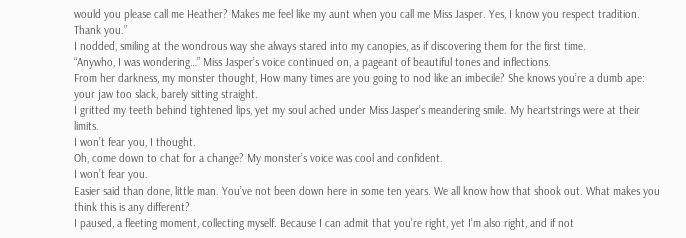would you please call me Heather? Makes me feel like my aunt when you call me Miss Jasper. Yes, I know you respect tradition. Thank you.”
I nodded, smiling at the wondrous way she always stared into my canopies, as if discovering them for the first time.
“Anywho, I was wondering…” Miss Jasper’s voice continued on, a pageant of beautiful tones and inflections.
From her darkness, my monster thought, How many times are you going to nod like an imbecile? She knows you’re a dumb ape: your jaw too slack, barely sitting straight.
I gritted my teeth behind tightened lips, yet my soul ached under Miss Jasper’s meandering smile. My heartstrings were at their limits.
I won’t fear you, I thought.
Oh, come down to chat for a change? My monster’s voice was cool and confident.
I won’t fear you.
Easier said than done, little man. You’ve not been down here in some ten years. We all know how that shook out. What makes you think this is any different?
I paused, a fleeting moment, collecting myself. Because I can admit that you’re right, yet I’m also right, and if not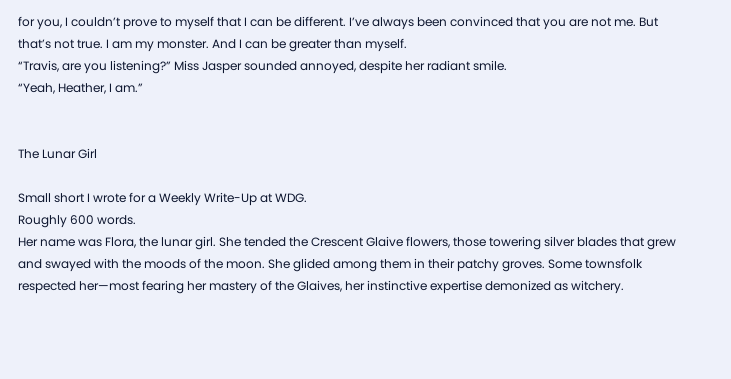for you, I couldn’t prove to myself that I can be different. I’ve always been convinced that you are not me. But that’s not true. I am my monster. And I can be greater than myself.
“Travis, are you listening?” Miss Jasper sounded annoyed, despite her radiant smile.
“Yeah, Heather, I am.”


The Lunar Girl

Small short I wrote for a Weekly Write-Up at WDG.
Roughly 600 words.
Her name was Flora, the lunar girl. She tended the Crescent Glaive flowers, those towering silver blades that grew and swayed with the moods of the moon. She glided among them in their patchy groves. Some townsfolk respected her—most fearing her mastery of the Glaives, her instinctive expertise demonized as witchery.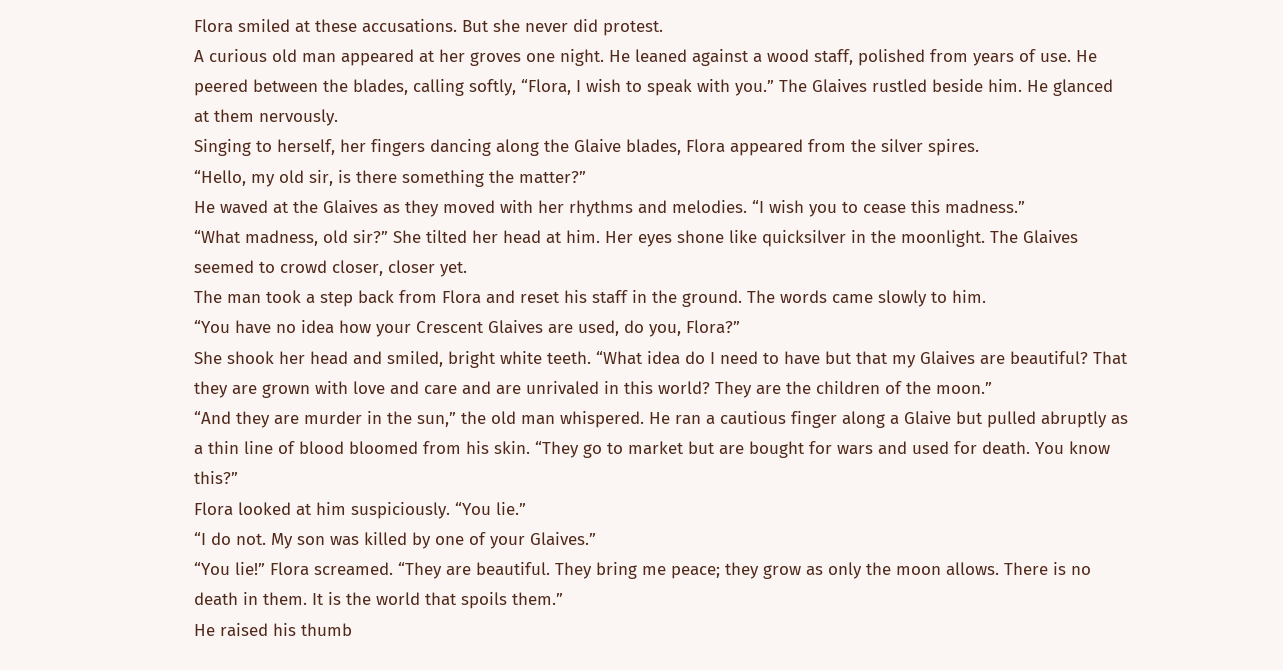Flora smiled at these accusations. But she never did protest.
A curious old man appeared at her groves one night. He leaned against a wood staff, polished from years of use. He peered between the blades, calling softly, “Flora, I wish to speak with you.” The Glaives rustled beside him. He glanced at them nervously.
Singing to herself, her fingers dancing along the Glaive blades, Flora appeared from the silver spires.
“Hello, my old sir, is there something the matter?”
He waved at the Glaives as they moved with her rhythms and melodies. “I wish you to cease this madness.”
“What madness, old sir?” She tilted her head at him. Her eyes shone like quicksilver in the moonlight. The Glaives seemed to crowd closer, closer yet.
The man took a step back from Flora and reset his staff in the ground. The words came slowly to him.
“You have no idea how your Crescent Glaives are used, do you, Flora?”
She shook her head and smiled, bright white teeth. “What idea do I need to have but that my Glaives are beautiful? That they are grown with love and care and are unrivaled in this world? They are the children of the moon.”
“And they are murder in the sun,” the old man whispered. He ran a cautious finger along a Glaive but pulled abruptly as a thin line of blood bloomed from his skin. “They go to market but are bought for wars and used for death. You know this?”
Flora looked at him suspiciously. “You lie.”
“I do not. My son was killed by one of your Glaives.”
“You lie!” Flora screamed. “They are beautiful. They bring me peace; they grow as only the moon allows. There is no death in them. It is the world that spoils them.”
He raised his thumb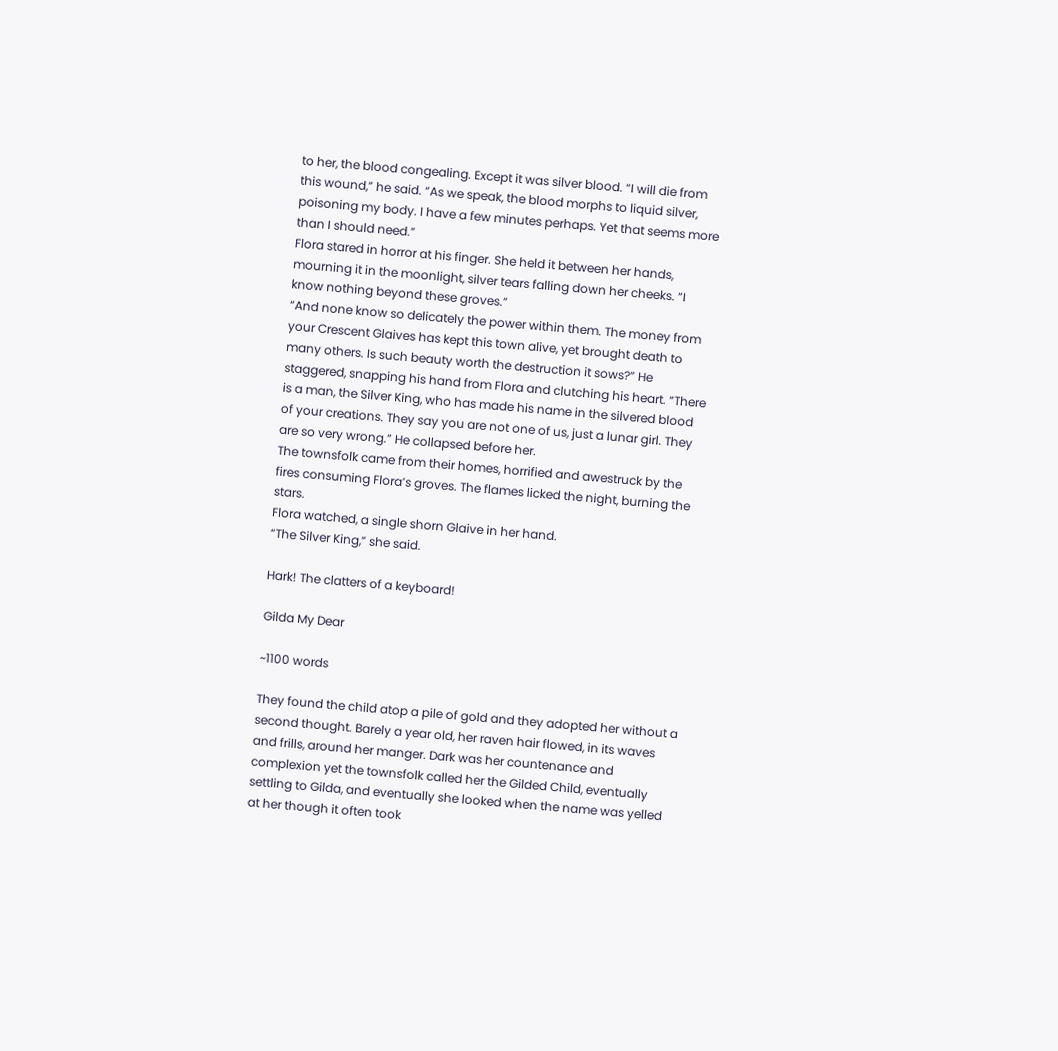to her, the blood congealing. Except it was silver blood. “I will die from this wound,” he said. “As we speak, the blood morphs to liquid silver, poisoning my body. I have a few minutes perhaps. Yet that seems more than I should need.”
Flora stared in horror at his finger. She held it between her hands, mourning it in the moonlight, silver tears falling down her cheeks. “I know nothing beyond these groves.”
“And none know so delicately the power within them. The money from your Crescent Glaives has kept this town alive, yet brought death to many others. Is such beauty worth the destruction it sows?” He staggered, snapping his hand from Flora and clutching his heart. “There is a man, the Silver King, who has made his name in the silvered blood of your creations. They say you are not one of us, just a lunar girl. They are so very wrong.” He collapsed before her.
The townsfolk came from their homes, horrified and awestruck by the fires consuming Flora’s groves. The flames licked the night, burning the stars.
Flora watched, a single shorn Glaive in her hand.
“The Silver King,” she said.

Hark! The clatters of a keyboard!

Gilda My Dear

~1100 words

They found the child atop a pile of gold and they adopted her without a second thought. Barely a year old, her raven hair flowed, in its waves and frills, around her manger. Dark was her countenance and complexion yet the townsfolk called her the Gilded Child, eventually settling to Gilda, and eventually she looked when the name was yelled at her though it often took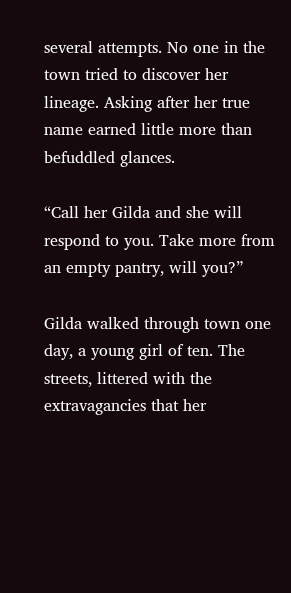several attempts. No one in the town tried to discover her lineage. Asking after her true name earned little more than befuddled glances.

“Call her Gilda and she will respond to you. Take more from an empty pantry, will you?”

Gilda walked through town one day, a young girl of ten. The streets, littered with the extravagancies that her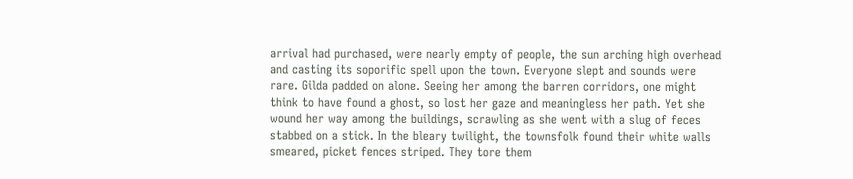arrival had purchased, were nearly empty of people, the sun arching high overhead and casting its soporific spell upon the town. Everyone slept and sounds were rare. Gilda padded on alone. Seeing her among the barren corridors, one might think to have found a ghost, so lost her gaze and meaningless her path. Yet she wound her way among the buildings, scrawling as she went with a slug of feces stabbed on a stick. In the bleary twilight, the townsfolk found their white walls smeared, picket fences striped. They tore them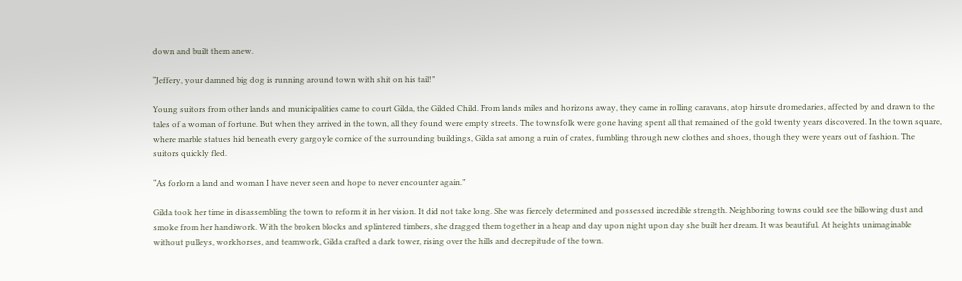down and built them anew.

“Jeffery, your damned big dog is running around town with shit on his tail!”

Young suitors from other lands and municipalities came to court Gilda, the Gilded Child. From lands miles and horizons away, they came in rolling caravans, atop hirsute dromedaries, affected by and drawn to the tales of a woman of fortune. But when they arrived in the town, all they found were empty streets. The townsfolk were gone having spent all that remained of the gold twenty years discovered. In the town square, where marble statues hid beneath every gargoyle cornice of the surrounding buildings, Gilda sat among a ruin of crates, fumbling through new clothes and shoes, though they were years out of fashion. The suitors quickly fled.

“As forlorn a land and woman I have never seen and hope to never encounter again.”

Gilda took her time in disassembling the town to reform it in her vision. It did not take long. She was fiercely determined and possessed incredible strength. Neighboring towns could see the billowing dust and smoke from her handiwork. With the broken blocks and splintered timbers, she dragged them together in a heap and day upon night upon day she built her dream. It was beautiful. At heights unimaginable without pulleys, workhorses, and teamwork, Gilda crafted a dark tower, rising over the hills and decrepitude of the town.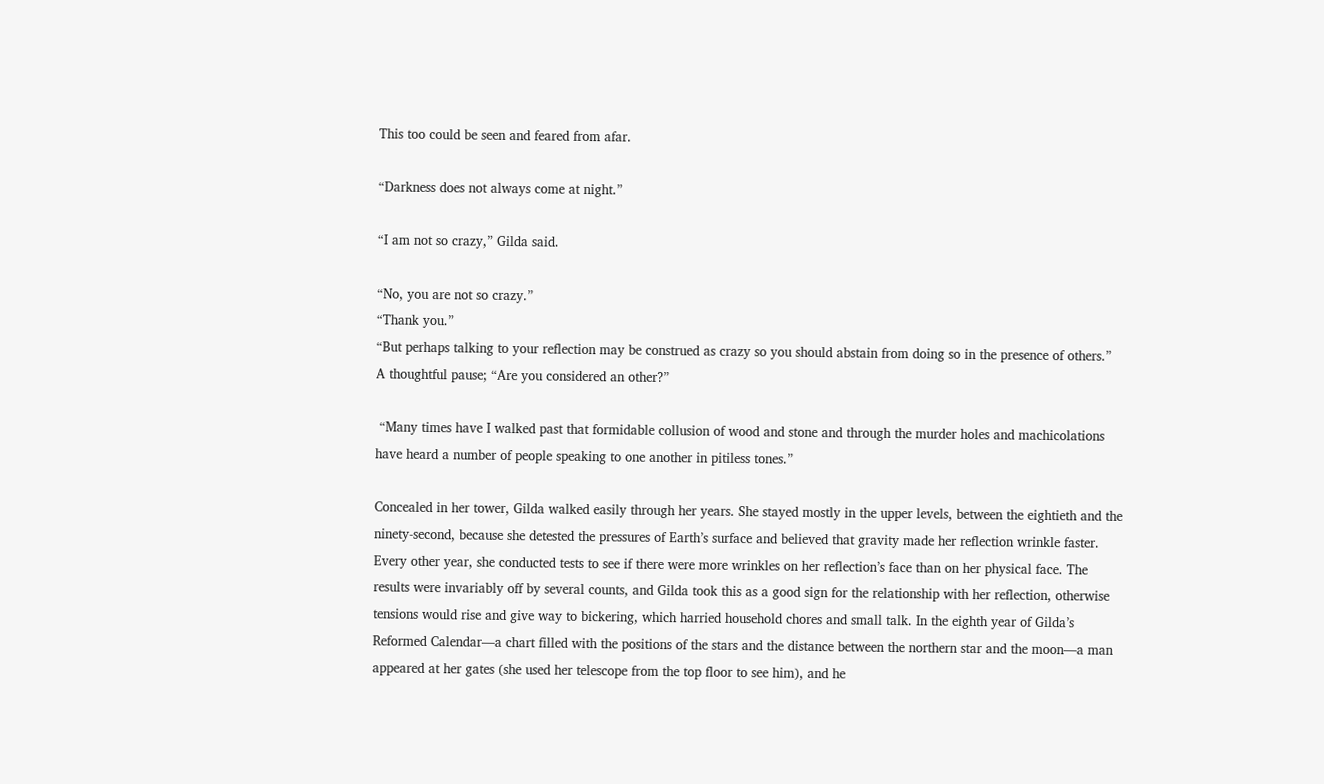This too could be seen and feared from afar.

“Darkness does not always come at night.”

“I am not so crazy,” Gilda said.

“No, you are not so crazy.”
“Thank you.”
“But perhaps talking to your reflection may be construed as crazy so you should abstain from doing so in the presence of others.”
A thoughtful pause; “Are you considered an other?”

 “Many times have I walked past that formidable collusion of wood and stone and through the murder holes and machicolations have heard a number of people speaking to one another in pitiless tones.”

Concealed in her tower, Gilda walked easily through her years. She stayed mostly in the upper levels, between the eightieth and the ninety-second, because she detested the pressures of Earth’s surface and believed that gravity made her reflection wrinkle faster. Every other year, she conducted tests to see if there were more wrinkles on her reflection’s face than on her physical face. The results were invariably off by several counts, and Gilda took this as a good sign for the relationship with her reflection, otherwise tensions would rise and give way to bickering, which harried household chores and small talk. In the eighth year of Gilda’s Reformed Calendar—a chart filled with the positions of the stars and the distance between the northern star and the moon—a man appeared at her gates (she used her telescope from the top floor to see him), and he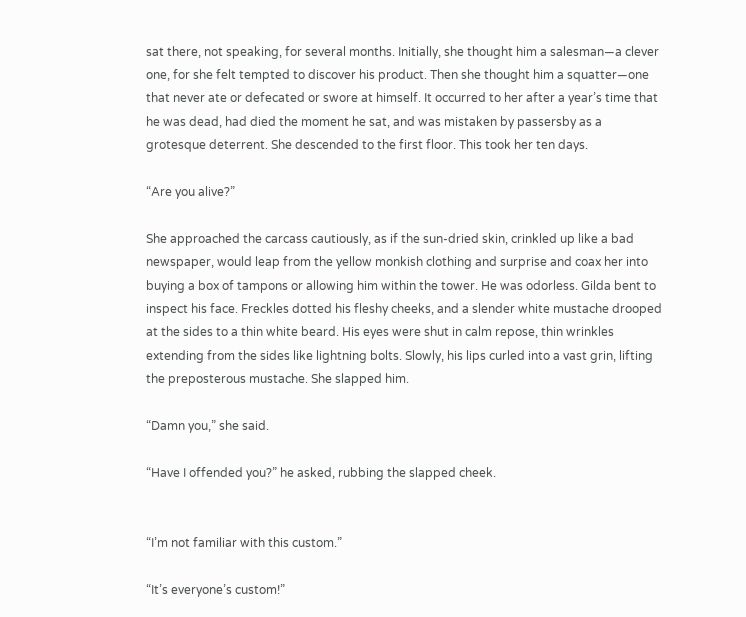sat there, not speaking, for several months. Initially, she thought him a salesman—a clever one, for she felt tempted to discover his product. Then she thought him a squatter—one that never ate or defecated or swore at himself. It occurred to her after a year’s time that he was dead, had died the moment he sat, and was mistaken by passersby as a grotesque deterrent. She descended to the first floor. This took her ten days.

“Are you alive?”

She approached the carcass cautiously, as if the sun-dried skin, crinkled up like a bad newspaper, would leap from the yellow monkish clothing and surprise and coax her into buying a box of tampons or allowing him within the tower. He was odorless. Gilda bent to inspect his face. Freckles dotted his fleshy cheeks, and a slender white mustache drooped at the sides to a thin white beard. His eyes were shut in calm repose, thin wrinkles extending from the sides like lightning bolts. Slowly, his lips curled into a vast grin, lifting the preposterous mustache. She slapped him.

“Damn you,” she said.

“Have I offended you?” he asked, rubbing the slapped cheek.


“I’m not familiar with this custom.”

“It’s everyone’s custom!”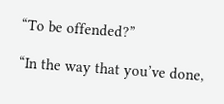“To be offended?”

“In the way that you’ve done,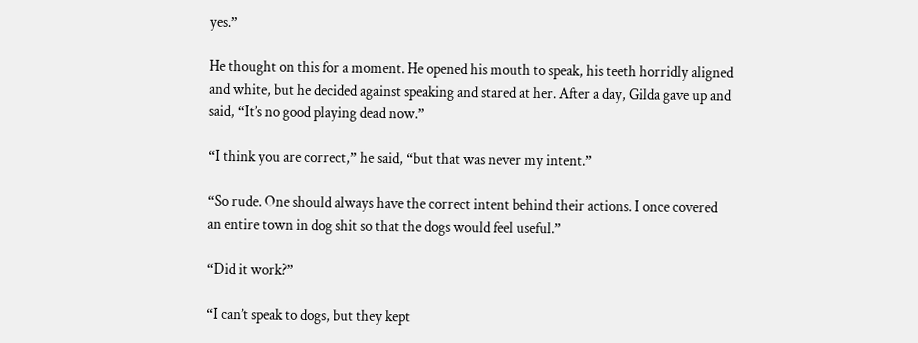yes.”

He thought on this for a moment. He opened his mouth to speak, his teeth horridly aligned and white, but he decided against speaking and stared at her. After a day, Gilda gave up and said, “It’s no good playing dead now.”

“I think you are correct,” he said, “but that was never my intent.”

“So rude. One should always have the correct intent behind their actions. I once covered an entire town in dog shit so that the dogs would feel useful.”

“Did it work?”

“I can’t speak to dogs, but they kept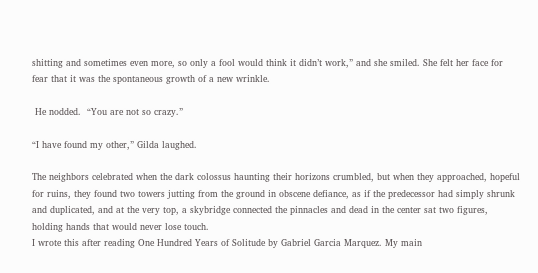shitting and sometimes even more, so only a fool would think it didn’t work,” and she smiled. She felt her face for fear that it was the spontaneous growth of a new wrinkle.

 He nodded.  “You are not so crazy.”

“I have found my other,” Gilda laughed.

The neighbors celebrated when the dark colossus haunting their horizons crumbled, but when they approached, hopeful for ruins, they found two towers jutting from the ground in obscene defiance, as if the predecessor had simply shrunk and duplicated, and at the very top, a skybridge connected the pinnacles and dead in the center sat two figures, holding hands that would never lose touch.
I wrote this after reading One Hundred Years of Solitude by Gabriel Garcia Marquez. My main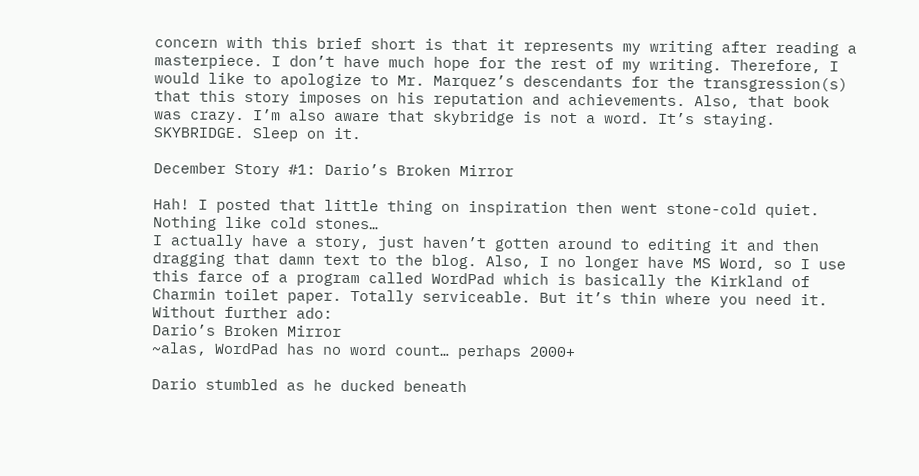concern with this brief short is that it represents my writing after reading a masterpiece. I don’t have much hope for the rest of my writing. Therefore, I would like to apologize to Mr. Marquez’s descendants for the transgression(s) that this story imposes on his reputation and achievements. Also, that book was crazy. I’m also aware that skybridge is not a word. It’s staying. SKYBRIDGE. Sleep on it.

December Story #1: Dario’s Broken Mirror

Hah! I posted that little thing on inspiration then went stone-cold quiet. Nothing like cold stones…
I actually have a story, just haven’t gotten around to editing it and then dragging that damn text to the blog. Also, I no longer have MS Word, so I use this farce of a program called WordPad which is basically the Kirkland of Charmin toilet paper. Totally serviceable. But it’s thin where you need it.
Without further ado:
Dario’s Broken Mirror
~alas, WordPad has no word count… perhaps 2000+

Dario stumbled as he ducked beneath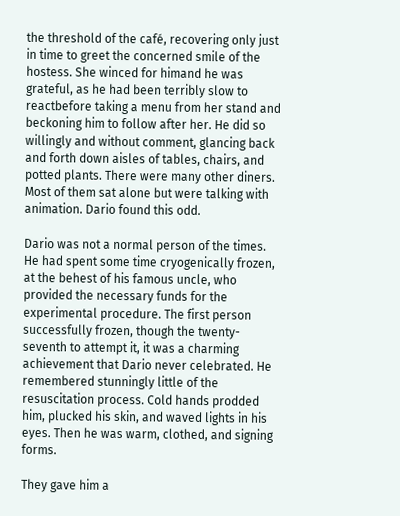the threshold of the café, recovering only just in time to greet the concerned smile of the hostess. She winced for himand he was grateful, as he had been terribly slow to reactbefore taking a menu from her stand and beckoning him to follow after her. He did so willingly and without comment, glancing back and forth down aisles of tables, chairs, and potted plants. There were many other diners. Most of them sat alone but were talking with animation. Dario found this odd.

Dario was not a normal person of the times. He had spent some time cryogenically frozen, at the behest of his famous uncle, who provided the necessary funds for the experimental procedure. The first person successfully frozen, though the twenty-seventh to attempt it, it was a charming achievement that Dario never celebrated. He remembered stunningly little of the resuscitation process. Cold hands prodded him, plucked his skin, and waved lights in his eyes. Then he was warm, clothed, and signing forms.

They gave him a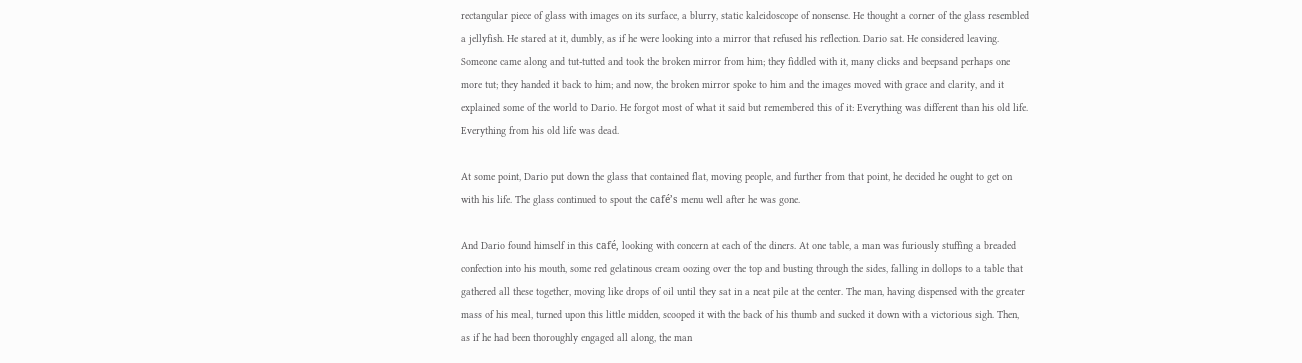rectangular piece of glass with images on its surface, a blurry, static kaleidoscope of nonsense. He thought a corner of the glass resembled a jellyfish. He stared at it, dumbly, as if he were looking into a mirror that refused his reflection. Dario sat. He considered leaving. Someone came along and tut-tutted and took the broken mirror from him; they fiddled with it, many clicks and beepsand perhaps one more tut; they handed it back to him; and now, the broken mirror spoke to him and the images moved with grace and clarity, and it explained some of the world to Dario. He forgot most of what it said but remembered this of it: Everything was different than his old life. Everything from his old life was dead.

At some point, Dario put down the glass that contained flat, moving people, and further from that point, he decided he ought to get on with his life. The glass continued to spout the café’s menu well after he was gone.

And Dario found himself in this café, looking with concern at each of the diners. At one table, a man was furiously stuffing a breaded confection into his mouth, some red gelatinous cream oozing over the top and busting through the sides, falling in dollops to a table that gathered all these together, moving like drops of oil until they sat in a neat pile at the center. The man, having dispensed with the greater mass of his meal, turned upon this little midden, scooped it with the back of his thumb and sucked it down with a victorious sigh. Then, as if he had been thoroughly engaged all along, the man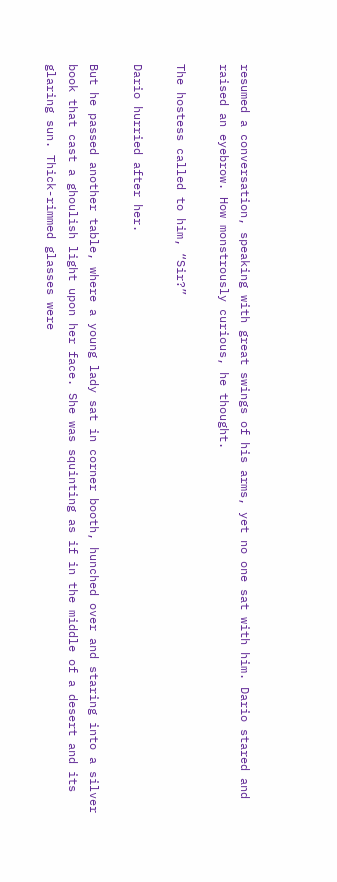resumed a conversation, speaking with great swings of his arms, yet no one sat with him. Dario stared and raised an eyebrow. How monstrously curious, he thought.

The hostess called to him, “Sir?”

Dario hurried after her.

But he passed another table, where a young lady sat in corner booth, hunched over and staring into a silver book that cast a ghoulish light upon her face. She was squinting as if in the middle of a desert and its glaring sun. Thick-rimmed glasses were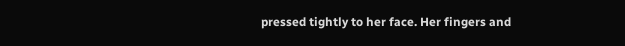pressed tightly to her face. Her fingers and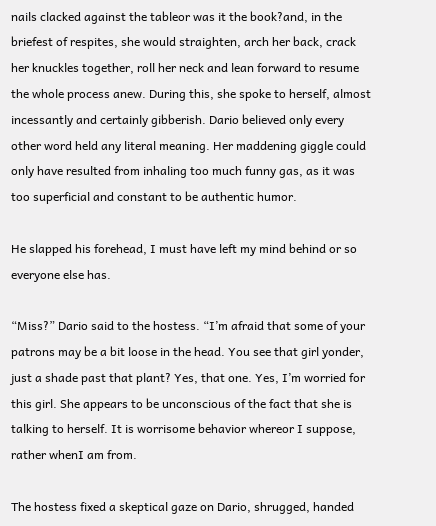nails clacked against the tableor was it the book?and, in the briefest of respites, she would straighten, arch her back, crack her knuckles together, roll her neck and lean forward to resume the whole process anew. During this, she spoke to herself, almost incessantly and certainly gibberish. Dario believed only every other word held any literal meaning. Her maddening giggle could only have resulted from inhaling too much funny gas, as it was too superficial and constant to be authentic humor.

He slapped his forehead, I must have left my mind behind or so everyone else has.

“Miss?” Dario said to the hostess. “I’m afraid that some of your patrons may be a bit loose in the head. You see that girl yonder, just a shade past that plant? Yes, that one. Yes, I’m worried for this girl. She appears to be unconscious of the fact that she is talking to herself. It is worrisome behavior whereor I suppose, rather whenI am from.

The hostess fixed a skeptical gaze on Dario, shrugged, handed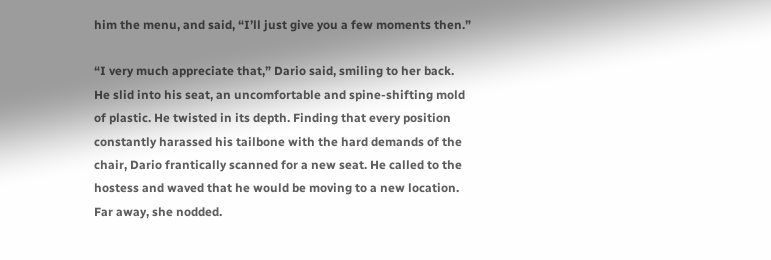him the menu, and said, “I’ll just give you a few moments then.”

“I very much appreciate that,” Dario said, smiling to her back. He slid into his seat, an uncomfortable and spine-shifting mold of plastic. He twisted in its depth. Finding that every position constantly harassed his tailbone with the hard demands of the chair, Dario frantically scanned for a new seat. He called to the hostess and waved that he would be moving to a new location. Far away, she nodded.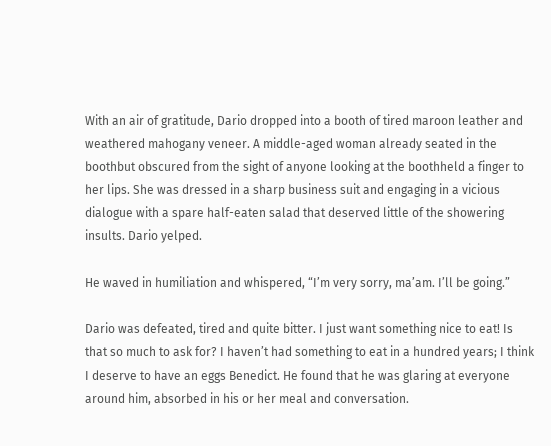With an air of gratitude, Dario dropped into a booth of tired maroon leather and weathered mahogany veneer. A middle-aged woman already seated in the boothbut obscured from the sight of anyone looking at the boothheld a finger to her lips. She was dressed in a sharp business suit and engaging in a vicious dialogue with a spare half-eaten salad that deserved little of the showering insults. Dario yelped.

He waved in humiliation and whispered, “I’m very sorry, ma’am. I’ll be going.”

Dario was defeated, tired and quite bitter. I just want something nice to eat! Is that so much to ask for? I haven’t had something to eat in a hundred years; I think I deserve to have an eggs Benedict. He found that he was glaring at everyone around him, absorbed in his or her meal and conversation.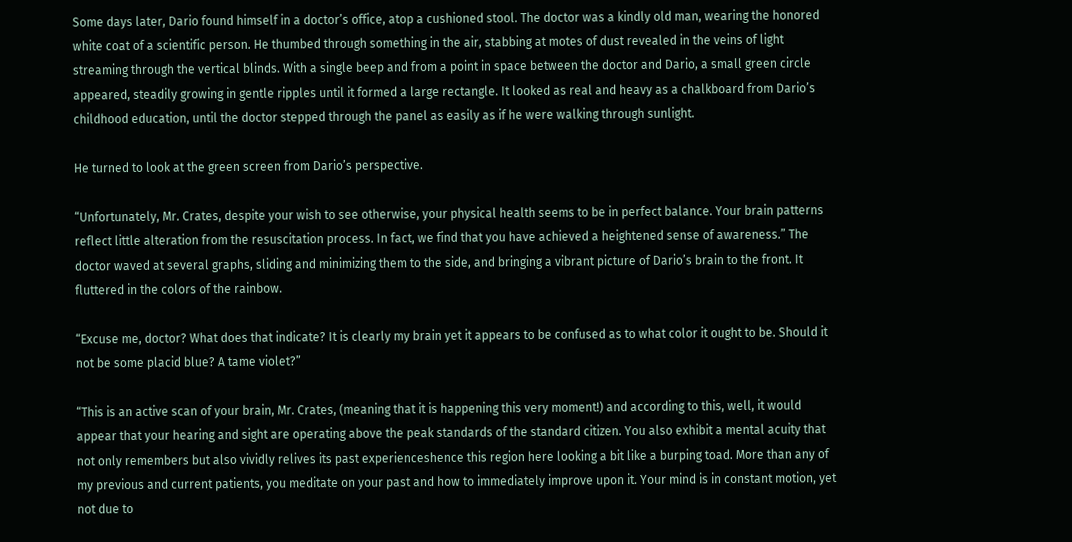Some days later, Dario found himself in a doctor’s office, atop a cushioned stool. The doctor was a kindly old man, wearing the honored white coat of a scientific person. He thumbed through something in the air, stabbing at motes of dust revealed in the veins of light streaming through the vertical blinds. With a single beep and from a point in space between the doctor and Dario, a small green circle appeared, steadily growing in gentle ripples until it formed a large rectangle. It looked as real and heavy as a chalkboard from Dario’s childhood education, until the doctor stepped through the panel as easily as if he were walking through sunlight.

He turned to look at the green screen from Dario’s perspective.

“Unfortunately, Mr. Crates, despite your wish to see otherwise, your physical health seems to be in perfect balance. Your brain patterns reflect little alteration from the resuscitation process. In fact, we find that you have achieved a heightened sense of awareness.” The doctor waved at several graphs, sliding and minimizing them to the side, and bringing a vibrant picture of Dario’s brain to the front. It fluttered in the colors of the rainbow.

“Excuse me, doctor? What does that indicate? It is clearly my brain yet it appears to be confused as to what color it ought to be. Should it not be some placid blue? A tame violet?”

“This is an active scan of your brain, Mr. Crates, (meaning that it is happening this very moment!) and according to this, well, it would appear that your hearing and sight are operating above the peak standards of the standard citizen. You also exhibit a mental acuity that not only remembers but also vividly relives its past experienceshence this region here looking a bit like a burping toad. More than any of my previous and current patients, you meditate on your past and how to immediately improve upon it. Your mind is in constant motion, yet not due to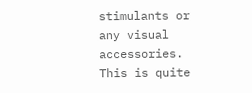stimulants or any visual accessories. This is quite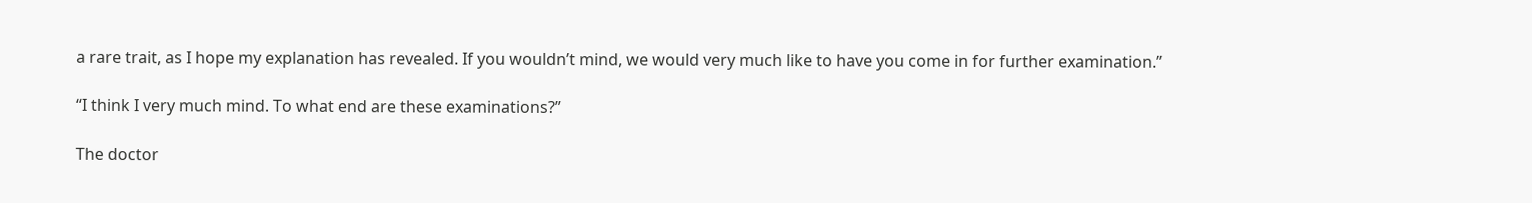a rare trait, as I hope my explanation has revealed. If you wouldn’t mind, we would very much like to have you come in for further examination.”

“I think I very much mind. To what end are these examinations?”

The doctor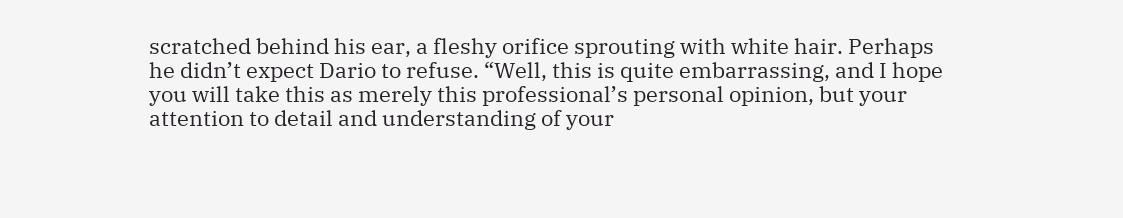scratched behind his ear, a fleshy orifice sprouting with white hair. Perhaps he didn’t expect Dario to refuse. “Well, this is quite embarrassing, and I hope you will take this as merely this professional’s personal opinion, but your attention to detail and understanding of your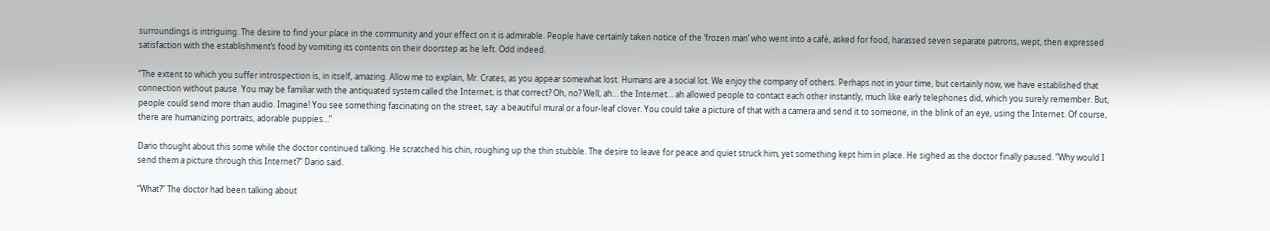surroundings is intriguing. The desire to find your place in the community and your effect on it is admirable. People have certainly taken notice of the ‘frozen man’ who went into a café, asked for food, harassed seven separate patrons, wept, then expressed satisfaction with the establishment’s food by vomiting its contents on their doorstep as he left. Odd indeed.

“The extent to which you suffer introspection is, in itself, amazing. Allow me to explain, Mr. Crates, as you appear somewhat lost. Humans are a social lot. We enjoy the company of others. Perhaps not in your time, but certainly now, we have established that connection without pause. You may be familiar with the antiquated system called the Internet, is that correct? Oh, no? Well, ah… the Internet… ah allowed people to contact each other instantly, much like early telephones did, which you surely remember. But, people could send more than audio. Imagine! You see something fascinating on the street, say: a beautiful mural or a four-leaf clover. You could take a picture of that with a camera and send it to someone, in the blink of an eye, using the Internet. Of course, there are humanizing portraits, adorable puppies…”

Dario thought about this some while the doctor continued talking. He scratched his chin, roughing up the thin stubble. The desire to leave for peace and quiet struck him, yet something kept him in place. He sighed as the doctor finally paused. “Why would I send them a picture through this Internet?” Dario said.

“What?” The doctor had been talking about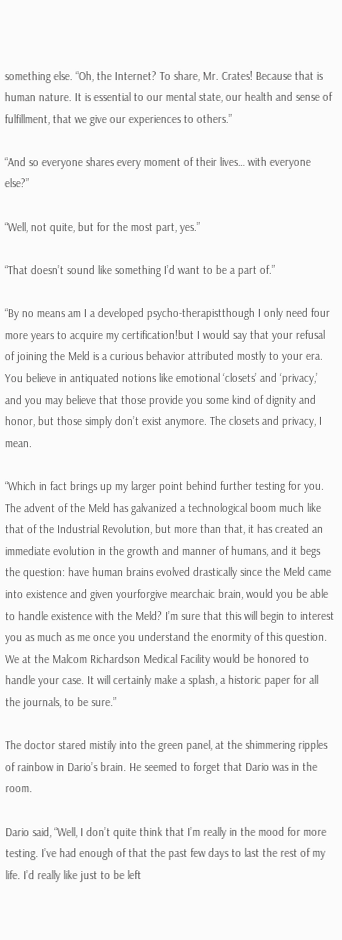something else. “Oh, the Internet? To share, Mr. Crates! Because that is human nature. It is essential to our mental state, our health and sense of fulfillment, that we give our experiences to others.”

“And so everyone shares every moment of their lives… with everyone else?”

“Well, not quite, but for the most part, yes.”

“That doesn’t sound like something I’d want to be a part of.”

“By no means am I a developed psycho-therapistthough I only need four more years to acquire my certification!but I would say that your refusal of joining the Meld is a curious behavior attributed mostly to your era. You believe in antiquated notions like emotional ‘closets’ and ‘privacy,’ and you may believe that those provide you some kind of dignity and honor, but those simply don’t exist anymore. The closets and privacy, I mean.

“Which in fact brings up my larger point behind further testing for you. The advent of the Meld has galvanized a technological boom much like that of the Industrial Revolution, but more than that, it has created an immediate evolution in the growth and manner of humans, and it begs the question: have human brains evolved drastically since the Meld came into existence and given yourforgive mearchaic brain, would you be able to handle existence with the Meld? I’m sure that this will begin to interest you as much as me once you understand the enormity of this question. We at the Malcom Richardson Medical Facility would be honored to handle your case. It will certainly make a splash, a historic paper for all the journals, to be sure.”

The doctor stared mistily into the green panel, at the shimmering ripples of rainbow in Dario’s brain. He seemed to forget that Dario was in the room.

Dario said, “Well, I don’t quite think that I’m really in the mood for more testing. I’ve had enough of that the past few days to last the rest of my life. I’d really like just to be left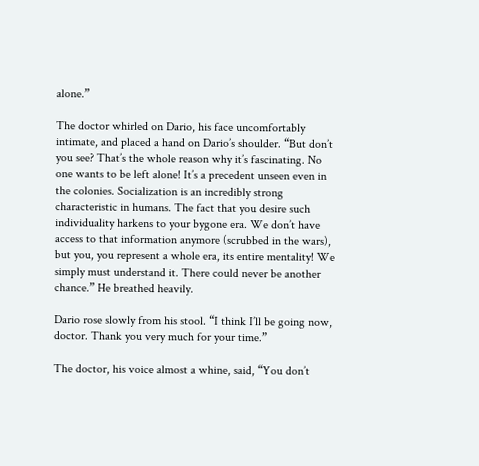alone.”

The doctor whirled on Dario, his face uncomfortably intimate, and placed a hand on Dario’s shoulder. “But don’t you see? That’s the whole reason why it’s fascinating. No one wants to be left alone! It’s a precedent unseen even in the colonies. Socialization is an incredibly strong characteristic in humans. The fact that you desire such individuality harkens to your bygone era. We don’t have access to that information anymore (scrubbed in the wars), but you, you represent a whole era, its entire mentality! We simply must understand it. There could never be another chance.” He breathed heavily.

Dario rose slowly from his stool. “I think I’ll be going now, doctor. Thank you very much for your time.”

The doctor, his voice almost a whine, said, “You don’t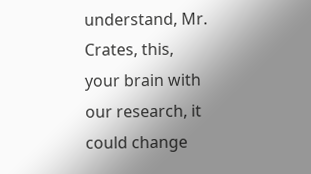understand, Mr. Crates, this, your brain with our research, it could change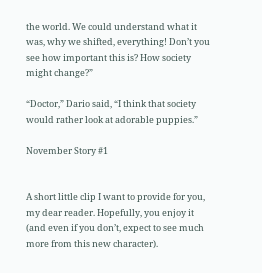the world. We could understand what it was, why we shifted, everything! Don’t you see how important this is? How society might change?”

“Doctor,” Dario said, “I think that society would rather look at adorable puppies.”

November Story #1


A short little clip I want to provide for you, my dear reader. Hopefully, you enjoy it (and even if you don’t, expect to see much more from this new character).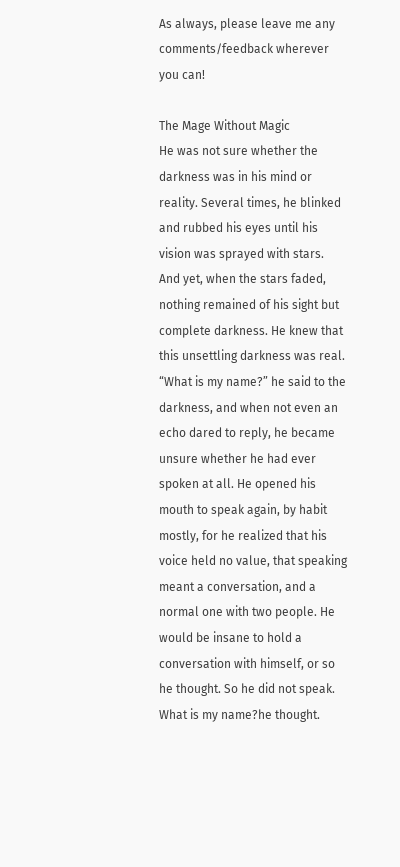As always, please leave me any comments/feedback wherever you can!

The Mage Without Magic
He was not sure whether the darkness was in his mind or reality. Several times, he blinked and rubbed his eyes until his vision was sprayed with stars. And yet, when the stars faded, nothing remained of his sight but complete darkness. He knew that this unsettling darkness was real. “What is my name?” he said to the darkness, and when not even an echo dared to reply, he became unsure whether he had ever spoken at all. He opened his mouth to speak again, by habit mostly, for he realized that his voice held no value, that speaking meant a conversation, and a normal one with two people. He would be insane to hold a conversation with himself, or so he thought. So he did not speak.
What is my name?he thought.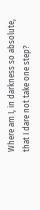Where am I, in darkness so absolute, that I dare not take one step?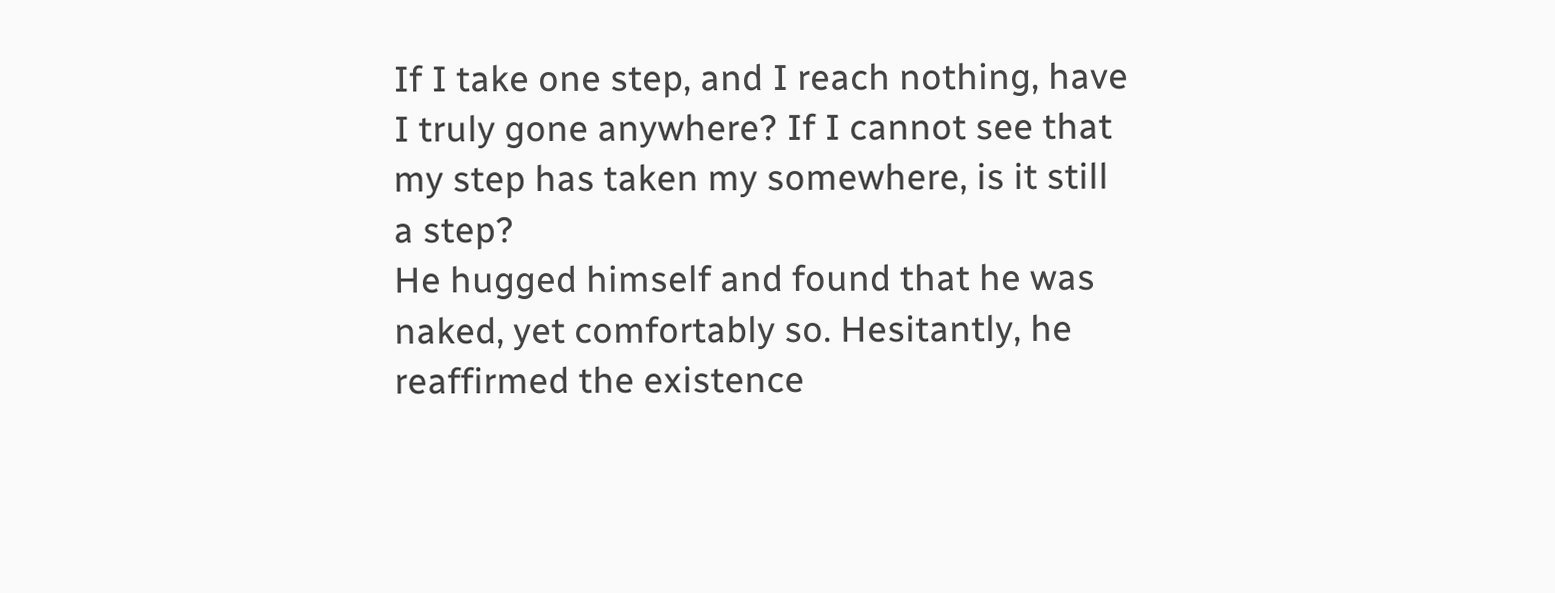If I take one step, and I reach nothing, have I truly gone anywhere? If I cannot see that my step has taken my somewhere, is it still a step?
He hugged himself and found that he was naked, yet comfortably so. Hesitantly, he reaffirmed the existence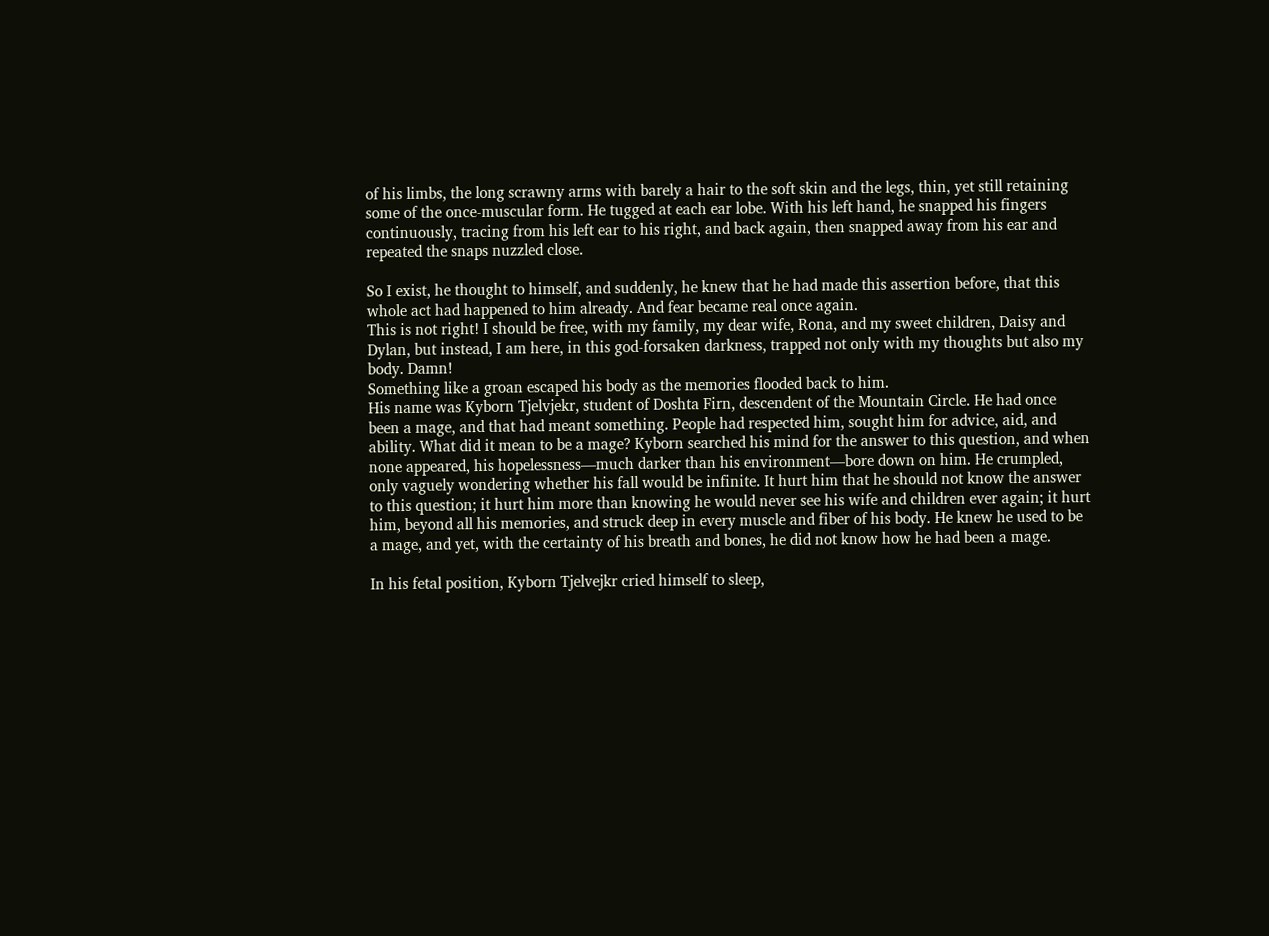of his limbs, the long scrawny arms with barely a hair to the soft skin and the legs, thin, yet still retaining some of the once-muscular form. He tugged at each ear lobe. With his left hand, he snapped his fingers continuously, tracing from his left ear to his right, and back again, then snapped away from his ear and repeated the snaps nuzzled close.

So I exist, he thought to himself, and suddenly, he knew that he had made this assertion before, that this whole act had happened to him already. And fear became real once again.
This is not right! I should be free, with my family, my dear wife, Rona, and my sweet children, Daisy and Dylan, but instead, I am here, in this god-forsaken darkness, trapped not only with my thoughts but also my body. Damn!
Something like a groan escaped his body as the memories flooded back to him.
His name was Kyborn Tjelvjekr, student of Doshta Firn, descendent of the Mountain Circle. He had once been a mage, and that had meant something. People had respected him, sought him for advice, aid, and ability. What did it mean to be a mage? Kyborn searched his mind for the answer to this question, and when none appeared, his hopelessness—much darker than his environment—bore down on him. He crumpled, only vaguely wondering whether his fall would be infinite. It hurt him that he should not know the answer to this question; it hurt him more than knowing he would never see his wife and children ever again; it hurt him, beyond all his memories, and struck deep in every muscle and fiber of his body. He knew he used to be a mage, and yet, with the certainty of his breath and bones, he did not know how he had been a mage.

In his fetal position, Kyborn Tjelvejkr cried himself to sleep,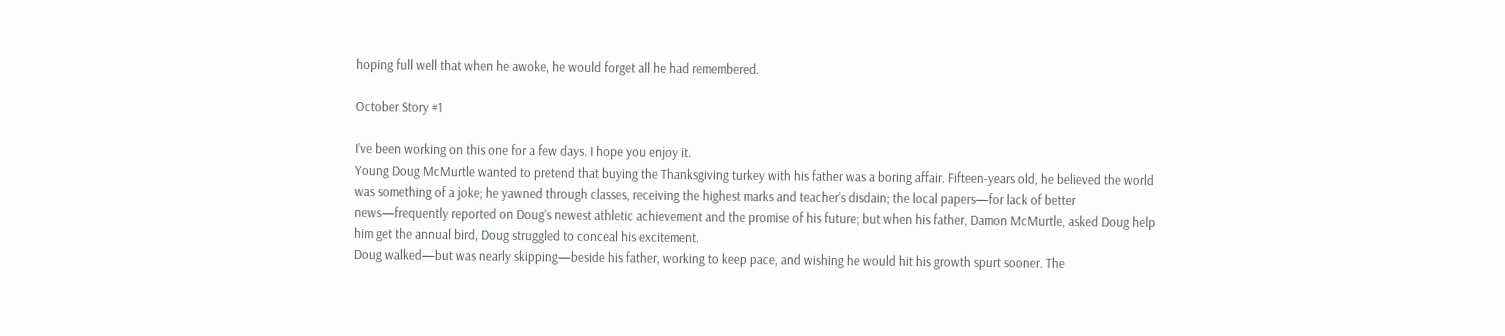hoping full well that when he awoke, he would forget all he had remembered.

October Story #1

I’ve been working on this one for a few days. I hope you enjoy it.
Young Doug McMurtle wanted to pretend that buying the Thanksgiving turkey with his father was a boring affair. Fifteen-years old, he believed the world was something of a joke; he yawned through classes, receiving the highest marks and teacher’s disdain; the local papers—for lack of better news—frequently reported on Doug’s newest athletic achievement and the promise of his future; but when his father, Damon McMurtle, asked Doug help him get the annual bird, Doug struggled to conceal his excitement.
Doug walked—but was nearly skipping—beside his father, working to keep pace, and wishing he would hit his growth spurt sooner. The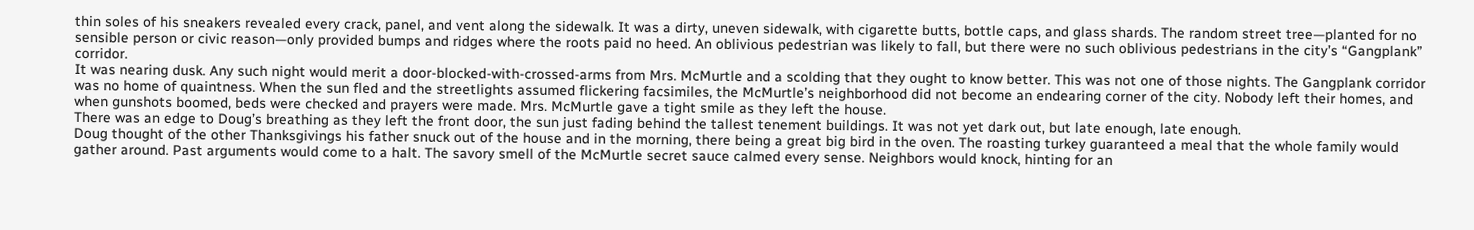thin soles of his sneakers revealed every crack, panel, and vent along the sidewalk. It was a dirty, uneven sidewalk, with cigarette butts, bottle caps, and glass shards. The random street tree—planted for no sensible person or civic reason—only provided bumps and ridges where the roots paid no heed. An oblivious pedestrian was likely to fall, but there were no such oblivious pedestrians in the city’s “Gangplank” corridor.
It was nearing dusk. Any such night would merit a door-blocked-with-crossed-arms from Mrs. McMurtle and a scolding that they ought to know better. This was not one of those nights. The Gangplank corridor was no home of quaintness. When the sun fled and the streetlights assumed flickering facsimiles, the McMurtle’s neighborhood did not become an endearing corner of the city. Nobody left their homes, and when gunshots boomed, beds were checked and prayers were made. Mrs. McMurtle gave a tight smile as they left the house.
There was an edge to Doug’s breathing as they left the front door, the sun just fading behind the tallest tenement buildings. It was not yet dark out, but late enough, late enough.
Doug thought of the other Thanksgivings his father snuck out of the house and in the morning, there being a great big bird in the oven. The roasting turkey guaranteed a meal that the whole family would gather around. Past arguments would come to a halt. The savory smell of the McMurtle secret sauce calmed every sense. Neighbors would knock, hinting for an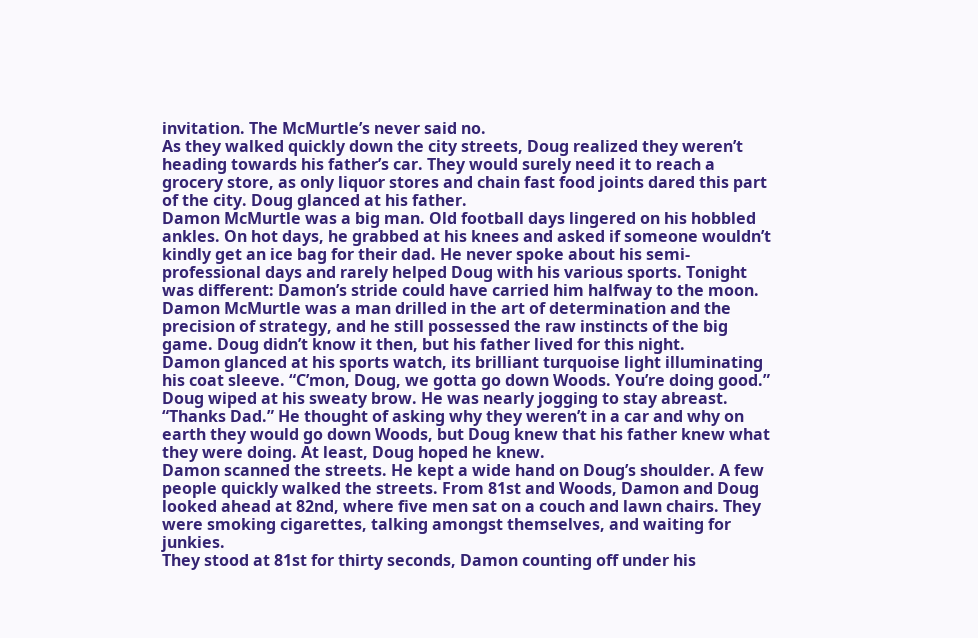invitation. The McMurtle’s never said no.
As they walked quickly down the city streets, Doug realized they weren’t heading towards his father’s car. They would surely need it to reach a grocery store, as only liquor stores and chain fast food joints dared this part of the city. Doug glanced at his father.
Damon McMurtle was a big man. Old football days lingered on his hobbled ankles. On hot days, he grabbed at his knees and asked if someone wouldn’t kindly get an ice bag for their dad. He never spoke about his semi-professional days and rarely helped Doug with his various sports. Tonight was different: Damon’s stride could have carried him halfway to the moon. Damon McMurtle was a man drilled in the art of determination and the precision of strategy, and he still possessed the raw instincts of the big game. Doug didn’t know it then, but his father lived for this night.
Damon glanced at his sports watch, its brilliant turquoise light illuminating his coat sleeve. “C’mon, Doug, we gotta go down Woods. You’re doing good.”
Doug wiped at his sweaty brow. He was nearly jogging to stay abreast. “Thanks Dad.” He thought of asking why they weren’t in a car and why on earth they would go down Woods, but Doug knew that his father knew what they were doing. At least, Doug hoped he knew.
Damon scanned the streets. He kept a wide hand on Doug’s shoulder. A few people quickly walked the streets. From 81st and Woods, Damon and Doug looked ahead at 82nd, where five men sat on a couch and lawn chairs. They were smoking cigarettes, talking amongst themselves, and waiting for junkies.
They stood at 81st for thirty seconds, Damon counting off under his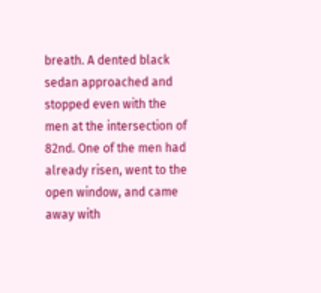breath. A dented black sedan approached and stopped even with the men at the intersection of 82nd. One of the men had already risen, went to the open window, and came away with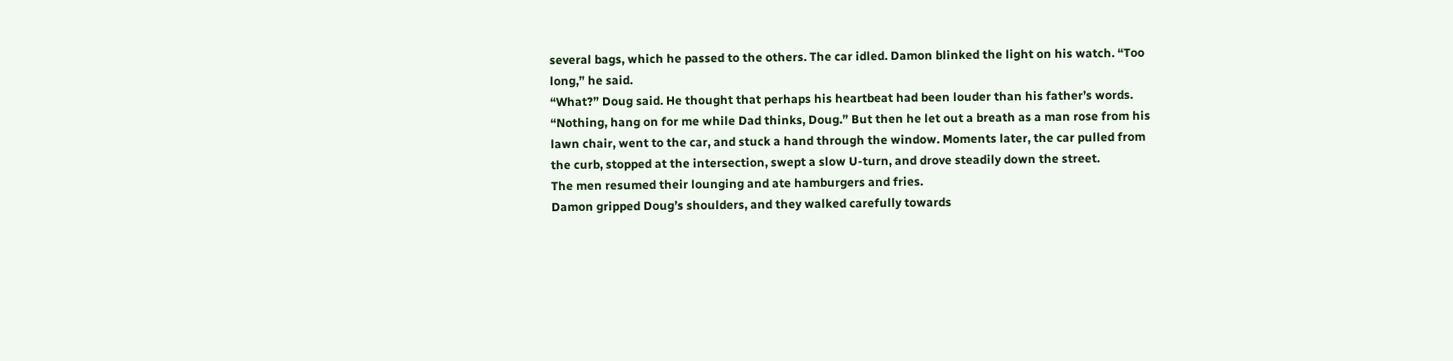several bags, which he passed to the others. The car idled. Damon blinked the light on his watch. “Too long,” he said.
“What?” Doug said. He thought that perhaps his heartbeat had been louder than his father’s words.
“Nothing, hang on for me while Dad thinks, Doug.” But then he let out a breath as a man rose from his lawn chair, went to the car, and stuck a hand through the window. Moments later, the car pulled from the curb, stopped at the intersection, swept a slow U-turn, and drove steadily down the street.
The men resumed their lounging and ate hamburgers and fries.
Damon gripped Doug’s shoulders, and they walked carefully towards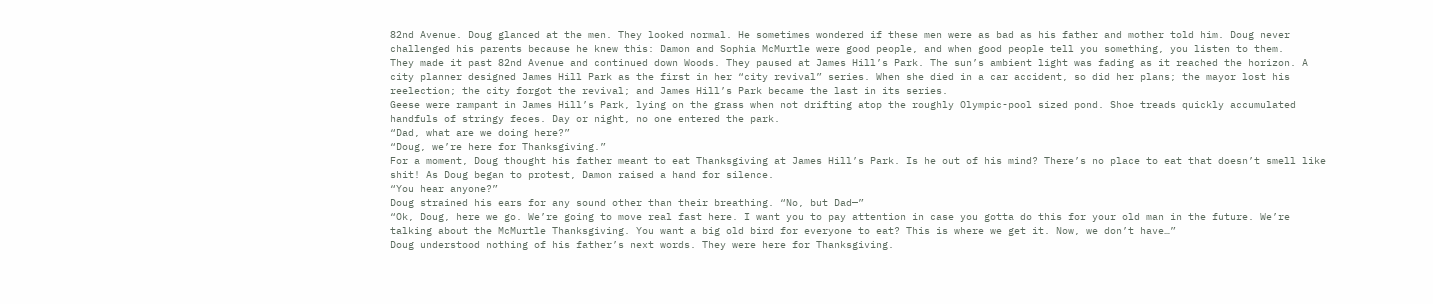82nd Avenue. Doug glanced at the men. They looked normal. He sometimes wondered if these men were as bad as his father and mother told him. Doug never challenged his parents because he knew this: Damon and Sophia McMurtle were good people, and when good people tell you something, you listen to them.
They made it past 82nd Avenue and continued down Woods. They paused at James Hill’s Park. The sun’s ambient light was fading as it reached the horizon. A city planner designed James Hill Park as the first in her “city revival” series. When she died in a car accident, so did her plans; the mayor lost his reelection; the city forgot the revival; and James Hill’s Park became the last in its series.
Geese were rampant in James Hill’s Park, lying on the grass when not drifting atop the roughly Olympic-pool sized pond. Shoe treads quickly accumulated handfuls of stringy feces. Day or night, no one entered the park.
“Dad, what are we doing here?”
“Doug, we’re here for Thanksgiving.”
For a moment, Doug thought his father meant to eat Thanksgiving at James Hill’s Park. Is he out of his mind? There’s no place to eat that doesn’t smell like shit! As Doug began to protest, Damon raised a hand for silence.
“You hear anyone?”
Doug strained his ears for any sound other than their breathing. “No, but Dad—”
“Ok, Doug, here we go. We’re going to move real fast here. I want you to pay attention in case you gotta do this for your old man in the future. We’re talking about the McMurtle Thanksgiving. You want a big old bird for everyone to eat? This is where we get it. Now, we don’t have…”
Doug understood nothing of his father’s next words. They were here for Thanksgiving.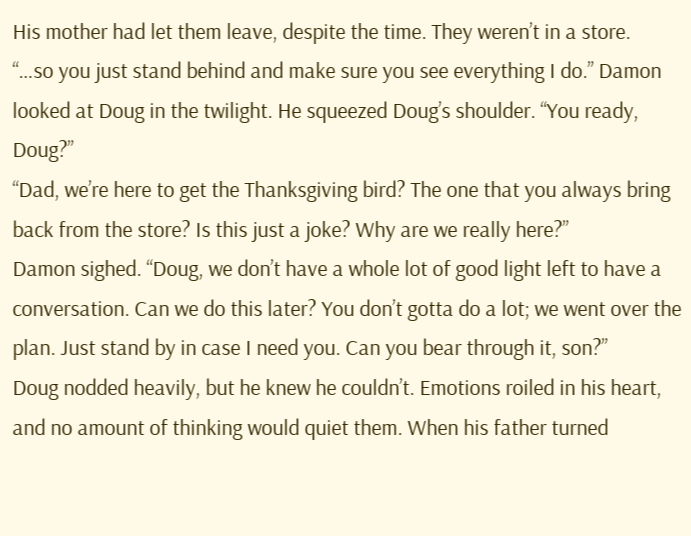His mother had let them leave, despite the time. They weren’t in a store.
“…so you just stand behind and make sure you see everything I do.” Damon looked at Doug in the twilight. He squeezed Doug’s shoulder. “You ready, Doug?”
“Dad, we’re here to get the Thanksgiving bird? The one that you always bring back from the store? Is this just a joke? Why are we really here?”
Damon sighed. “Doug, we don’t have a whole lot of good light left to have a conversation. Can we do this later? You don’t gotta do a lot; we went over the plan. Just stand by in case I need you. Can you bear through it, son?”
Doug nodded heavily, but he knew he couldn’t. Emotions roiled in his heart, and no amount of thinking would quiet them. When his father turned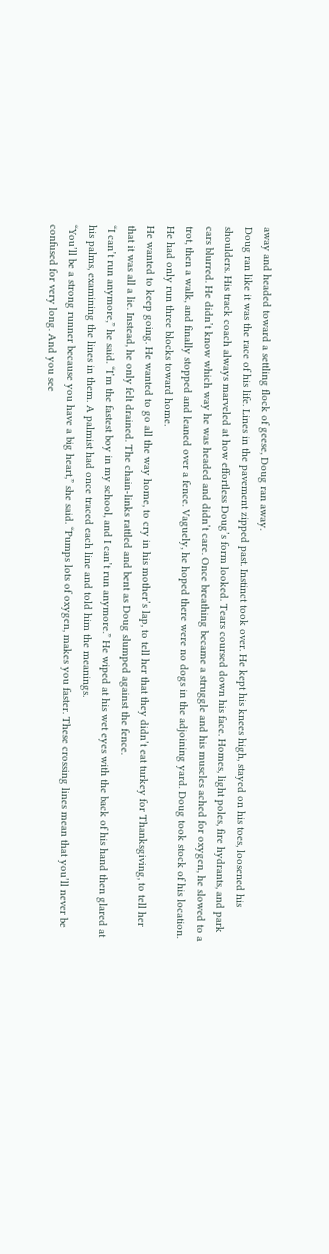away and headed toward a settling flock of geese, Doug ran away.
Doug ran like it was the race of his life. Lines in the pavement zipped past. Instinct took over. He kept his knees high, stayed on his toes, loosened his shoulders. His track coach always marveled at how effortless Doug’s form looked. Tears coursed down his face. Homes, light poles, fire hydrants, and park cars blurred. He didn’t know which way he was headed and didn’t care. Once breathing became a struggle and his muscles ached for oxygen, he slowed to a trot, then a walk, and finally stopped and leaned over a fence. Vaguely, he hoped there were no dogs in the adjoining yard. Doug took stock of his location.
He had only run three blocks toward home.
He wanted to keep going. He wanted to go all the way home, to cry in his mother’s lap, to tell her that they didn’t eat turkey for Thanksgiving, to tell her that it was all a lie. Instead, he only felt drained. The chain-links rattled and bent as Doug slumped against the fence.
“I can’t run anymore,” he said. “I’m the fastest boy in my school, and I can’t run anymore.” He wiped at his wet eyes with the back of his hand then glared at his palms, examining the lines in them. A palmist had once traced each line and told him the meanings.
“You’ll be a strong runner because you have a big heart,” she said. “Pumps lots of oxygen, makes you faster. These crossing lines mean that you’ll never be confused for very long. And you see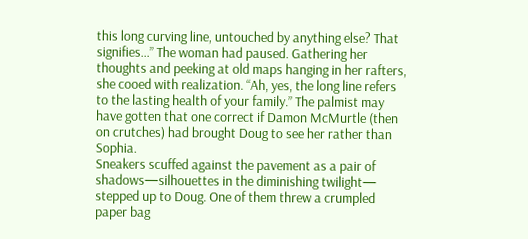this long curving line, untouched by anything else? That signifies…” The woman had paused. Gathering her thoughts and peeking at old maps hanging in her rafters, she cooed with realization. “Ah, yes, the long line refers to the lasting health of your family.” The palmist may have gotten that one correct if Damon McMurtle (then on crutches) had brought Doug to see her rather than Sophia.
Sneakers scuffed against the pavement as a pair of shadows—silhouettes in the diminishing twilight— stepped up to Doug. One of them threw a crumpled paper bag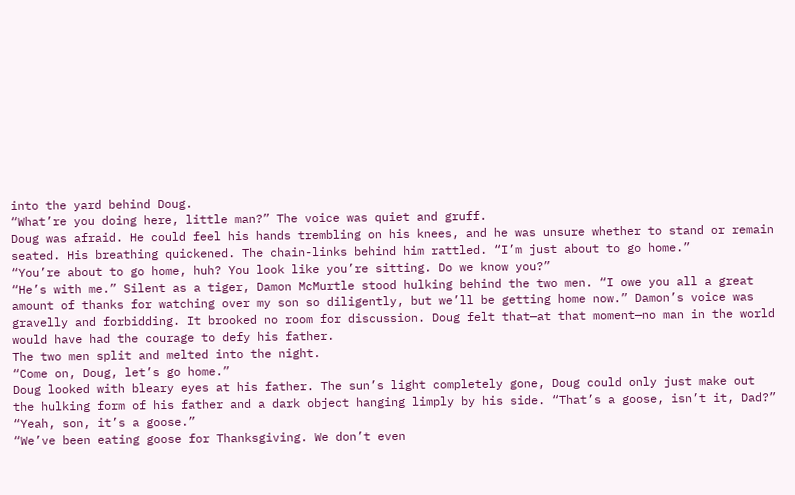into the yard behind Doug.
“What’re you doing here, little man?” The voice was quiet and gruff.
Doug was afraid. He could feel his hands trembling on his knees, and he was unsure whether to stand or remain seated. His breathing quickened. The chain-links behind him rattled. “I’m just about to go home.”
“You’re about to go home, huh? You look like you’re sitting. Do we know you?”
“He’s with me.” Silent as a tiger, Damon McMurtle stood hulking behind the two men. “I owe you all a great amount of thanks for watching over my son so diligently, but we’ll be getting home now.” Damon’s voice was gravelly and forbidding. It brooked no room for discussion. Doug felt that—at that moment—no man in the world would have had the courage to defy his father.
The two men split and melted into the night.
“Come on, Doug, let’s go home.”
Doug looked with bleary eyes at his father. The sun’s light completely gone, Doug could only just make out the hulking form of his father and a dark object hanging limply by his side. “That’s a goose, isn’t it, Dad?”
“Yeah, son, it’s a goose.”
“We’ve been eating goose for Thanksgiving. We don’t even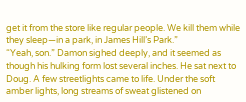get it from the store like regular people. We kill them while they sleep—in a park, in James Hill’s Park.”
“Yeah, son.” Damon sighed deeply, and it seemed as though his hulking form lost several inches. He sat next to Doug. A few streetlights came to life. Under the soft amber lights, long streams of sweat glistened on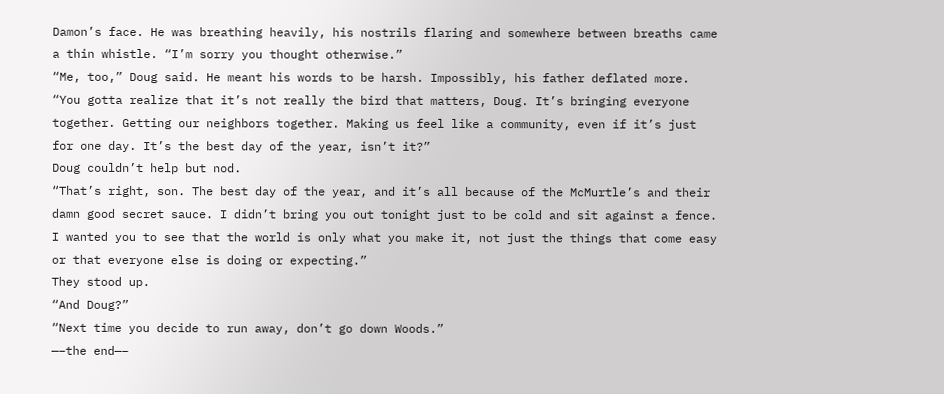Damon’s face. He was breathing heavily, his nostrils flaring and somewhere between breaths came a thin whistle. “I’m sorry you thought otherwise.”
“Me, too,” Doug said. He meant his words to be harsh. Impossibly, his father deflated more.
“You gotta realize that it’s not really the bird that matters, Doug. It’s bringing everyone together. Getting our neighbors together. Making us feel like a community, even if it’s just for one day. It’s the best day of the year, isn’t it?”
Doug couldn’t help but nod.
“That’s right, son. The best day of the year, and it’s all because of the McMurtle’s and their damn good secret sauce. I didn’t bring you out tonight just to be cold and sit against a fence. I wanted you to see that the world is only what you make it, not just the things that come easy or that everyone else is doing or expecting.”
They stood up.
“And Doug?”
“Next time you decide to run away, don’t go down Woods.”
—–the end—–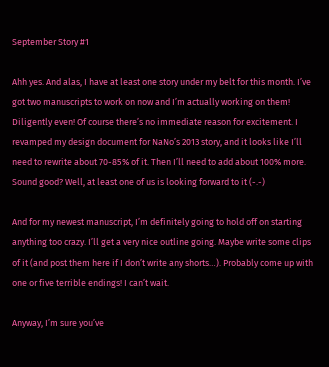September Story #1

Ahh yes. And alas, I have at least one story under my belt for this month. I’ve got two manuscripts to work on now and I’m actually working on them! Diligently even! Of course there’s no immediate reason for excitement. I revamped my design document for NaNo’s 2013 story, and it looks like I’ll need to rewrite about 70-85% of it. Then I’ll need to add about 100% more. Sound good? Well, at least one of us is looking forward to it (-.-)

And for my newest manuscript, I’m definitely going to hold off on starting anything too crazy. I’ll get a very nice outline going. Maybe write some clips of it (and post them here if I don’t write any shorts…). Probably come up with one or five terrible endings! I can’t wait.

Anyway, I’m sure you’ve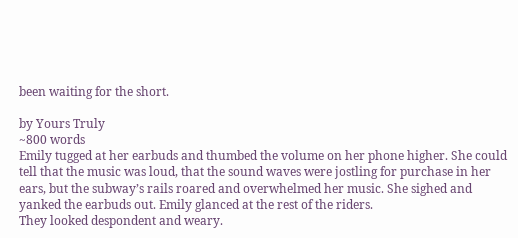been waiting for the short.

by Yours Truly
~800 words
Emily tugged at her earbuds and thumbed the volume on her phone higher. She could tell that the music was loud, that the sound waves were jostling for purchase in her ears, but the subway’s rails roared and overwhelmed her music. She sighed and yanked the earbuds out. Emily glanced at the rest of the riders.
They looked despondent and weary.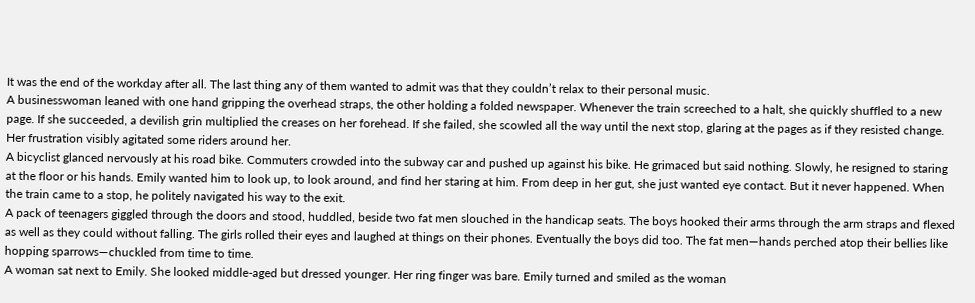It was the end of the workday after all. The last thing any of them wanted to admit was that they couldn’t relax to their personal music.
A businesswoman leaned with one hand gripping the overhead straps, the other holding a folded newspaper. Whenever the train screeched to a halt, she quickly shuffled to a new page. If she succeeded, a devilish grin multiplied the creases on her forehead. If she failed, she scowled all the way until the next stop, glaring at the pages as if they resisted change. Her frustration visibly agitated some riders around her.
A bicyclist glanced nervously at his road bike. Commuters crowded into the subway car and pushed up against his bike. He grimaced but said nothing. Slowly, he resigned to staring at the floor or his hands. Emily wanted him to look up, to look around, and find her staring at him. From deep in her gut, she just wanted eye contact. But it never happened. When the train came to a stop, he politely navigated his way to the exit.
A pack of teenagers giggled through the doors and stood, huddled, beside two fat men slouched in the handicap seats. The boys hooked their arms through the arm straps and flexed as well as they could without falling. The girls rolled their eyes and laughed at things on their phones. Eventually the boys did too. The fat men—hands perched atop their bellies like hopping sparrows—chuckled from time to time.
A woman sat next to Emily. She looked middle-aged but dressed younger. Her ring finger was bare. Emily turned and smiled as the woman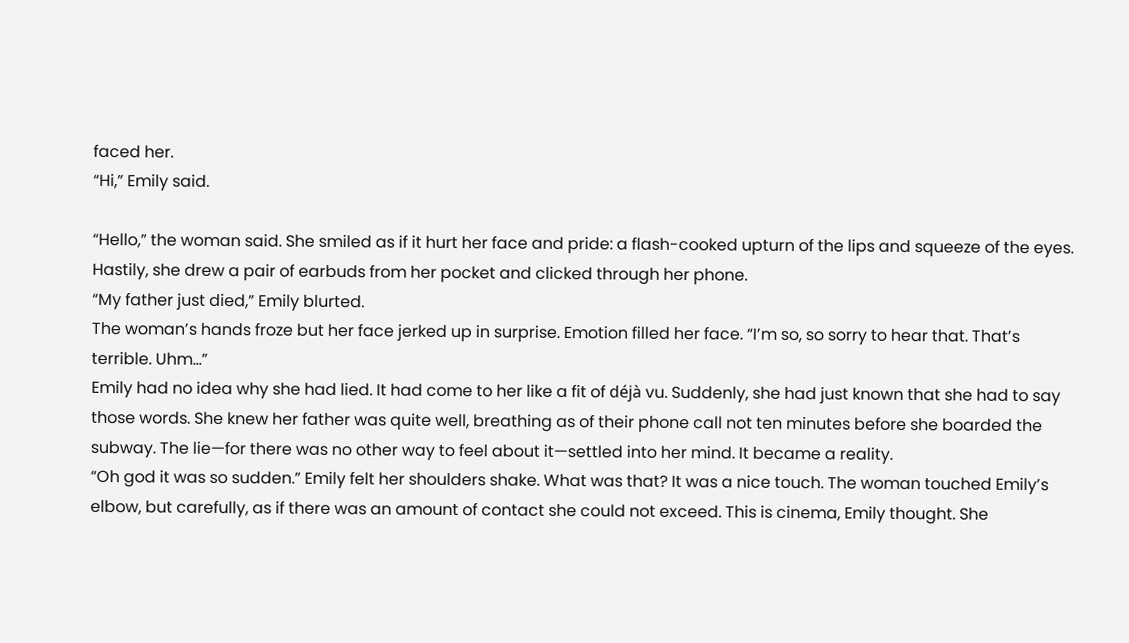faced her.
“Hi,” Emily said.

“Hello,” the woman said. She smiled as if it hurt her face and pride: a flash-cooked upturn of the lips and squeeze of the eyes. Hastily, she drew a pair of earbuds from her pocket and clicked through her phone.
“My father just died,” Emily blurted.
The woman’s hands froze but her face jerked up in surprise. Emotion filled her face. “I’m so, so sorry to hear that. That’s terrible. Uhm…”
Emily had no idea why she had lied. It had come to her like a fit of déjà vu. Suddenly, she had just known that she had to say those words. She knew her father was quite well, breathing as of their phone call not ten minutes before she boarded the subway. The lie—for there was no other way to feel about it—settled into her mind. It became a reality.
“Oh god it was so sudden.” Emily felt her shoulders shake. What was that? It was a nice touch. The woman touched Emily’s elbow, but carefully, as if there was an amount of contact she could not exceed. This is cinema, Emily thought. She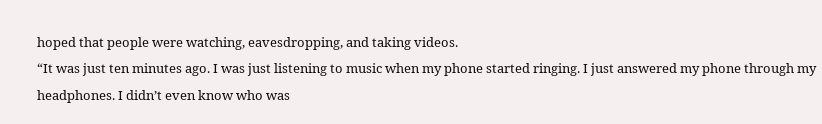hoped that people were watching, eavesdropping, and taking videos.
“It was just ten minutes ago. I was just listening to music when my phone started ringing. I just answered my phone through my headphones. I didn’t even know who was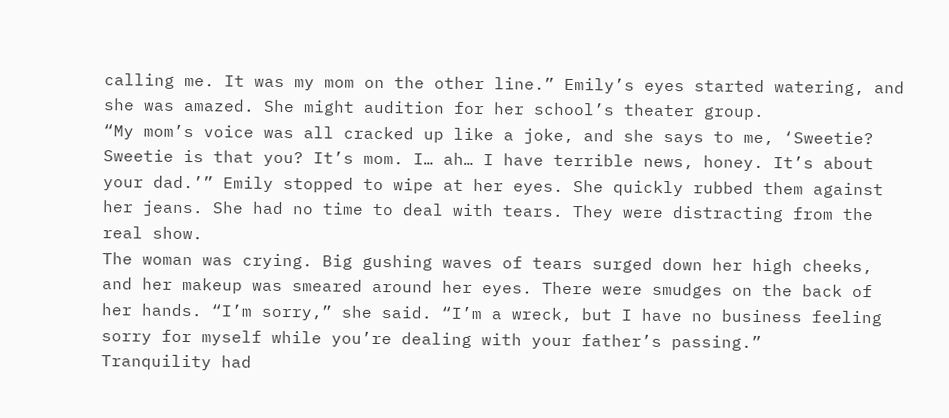calling me. It was my mom on the other line.” Emily’s eyes started watering, and she was amazed. She might audition for her school’s theater group.
“My mom’s voice was all cracked up like a joke, and she says to me, ‘Sweetie? Sweetie is that you? It’s mom. I… ah… I have terrible news, honey. It’s about your dad.’” Emily stopped to wipe at her eyes. She quickly rubbed them against her jeans. She had no time to deal with tears. They were distracting from the real show.
The woman was crying. Big gushing waves of tears surged down her high cheeks, and her makeup was smeared around her eyes. There were smudges on the back of her hands. “I’m sorry,” she said. “I’m a wreck, but I have no business feeling sorry for myself while you’re dealing with your father’s passing.”
Tranquility had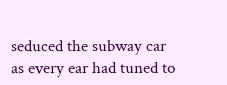seduced the subway car as every ear had tuned to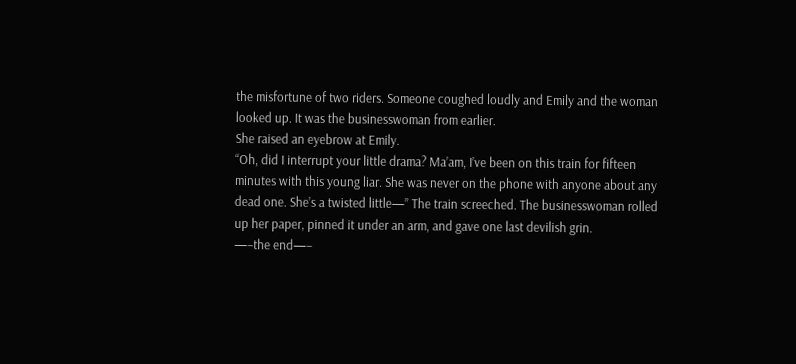the misfortune of two riders. Someone coughed loudly and Emily and the woman looked up. It was the businesswoman from earlier.
She raised an eyebrow at Emily.
“Oh, did I interrupt your little drama? Ma’am, I’ve been on this train for fifteen minutes with this young liar. She was never on the phone with anyone about any dead one. She’s a twisted little—” The train screeched. The businesswoman rolled up her paper, pinned it under an arm, and gave one last devilish grin.
—–the end—–